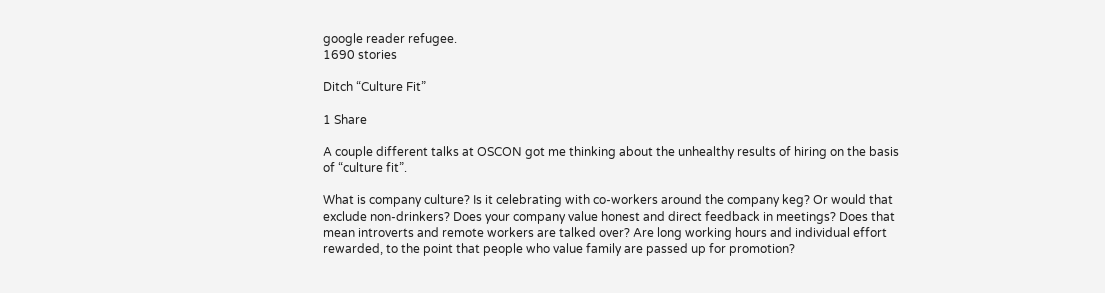google reader refugee.
1690 stories

Ditch “Culture Fit”

1 Share

A couple different talks at OSCON got me thinking about the unhealthy results of hiring on the basis of “culture fit”.

What is company culture? Is it celebrating with co-workers around the company keg? Or would that exclude non-drinkers? Does your company value honest and direct feedback in meetings? Does that mean introverts and remote workers are talked over? Are long working hours and individual effort rewarded, to the point that people who value family are passed up for promotion?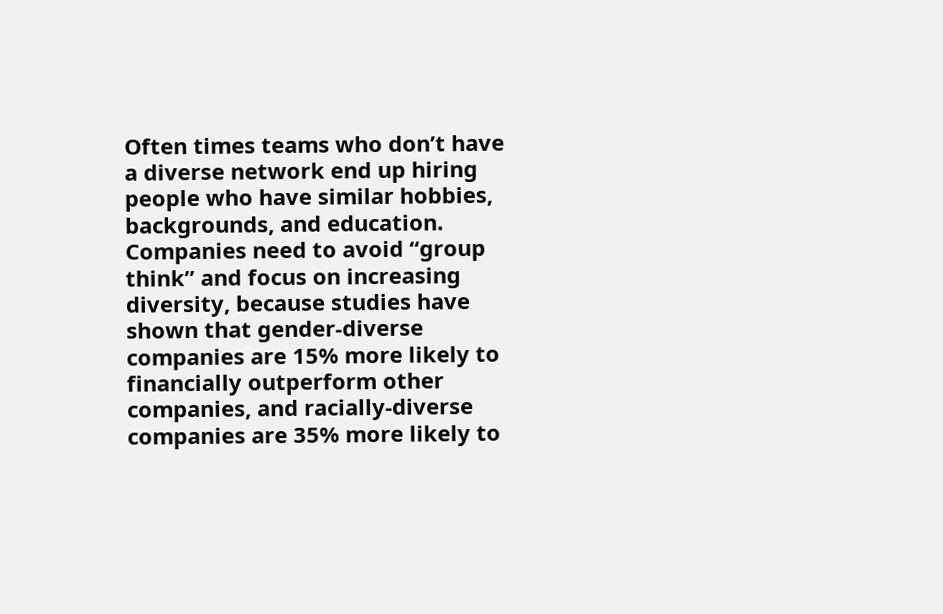Often times teams who don’t have a diverse network end up hiring people who have similar hobbies, backgrounds, and education. Companies need to avoid “group think” and focus on increasing diversity, because studies have shown that gender-diverse companies are 15% more likely to financially outperform other companies, and racially-diverse companies are 35% more likely to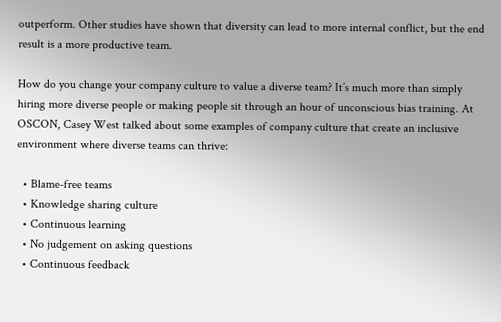outperform. Other studies have shown that diversity can lead to more internal conflict, but the end result is a more productive team.

How do you change your company culture to value a diverse team? It’s much more than simply hiring more diverse people or making people sit through an hour of unconscious bias training. At OSCON, Casey West talked about some examples of company culture that create an inclusive environment where diverse teams can thrive:

  • Blame-free teams
  • Knowledge sharing culture
  • Continuous learning
  • No judgement on asking questions
  • Continuous feedback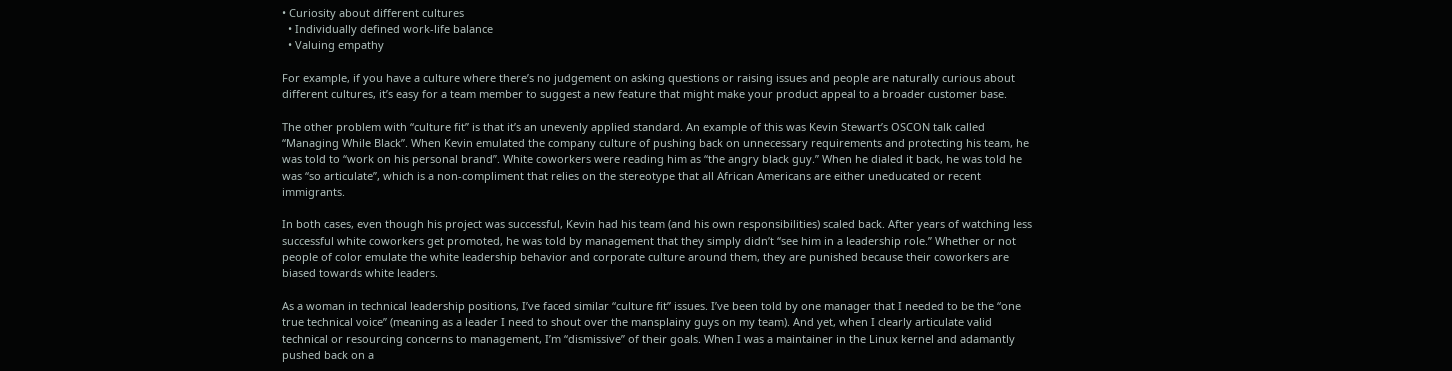• Curiosity about different cultures
  • Individually defined work-life balance
  • Valuing empathy

For example, if you have a culture where there’s no judgement on asking questions or raising issues and people are naturally curious about different cultures, it’s easy for a team member to suggest a new feature that might make your product appeal to a broader customer base.

The other problem with “culture fit” is that it’s an unevenly applied standard. An example of this was Kevin Stewart’s OSCON talk called “Managing While Black”. When Kevin emulated the company culture of pushing back on unnecessary requirements and protecting his team, he was told to “work on his personal brand”. White coworkers were reading him as “the angry black guy.” When he dialed it back, he was told he was “so articulate”, which is a non-compliment that relies on the stereotype that all African Americans are either uneducated or recent immigrants.

In both cases, even though his project was successful, Kevin had his team (and his own responsibilities) scaled back. After years of watching less successful white coworkers get promoted, he was told by management that they simply didn’t “see him in a leadership role.” Whether or not people of color emulate the white leadership behavior and corporate culture around them, they are punished because their coworkers are biased towards white leaders.

As a woman in technical leadership positions, I’ve faced similar “culture fit” issues. I’ve been told by one manager that I needed to be the “one true technical voice” (meaning as a leader I need to shout over the mansplainy guys on my team). And yet, when I clearly articulate valid technical or resourcing concerns to management, I’m “dismissive” of their goals. When I was a maintainer in the Linux kernel and adamantly pushed back on a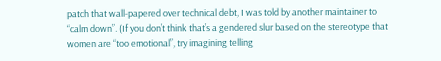patch that wall-papered over technical debt, I was told by another maintainer to “calm down”. (If you don’t think that’s a gendered slur based on the stereotype that women are “too emotional”, try imagining telling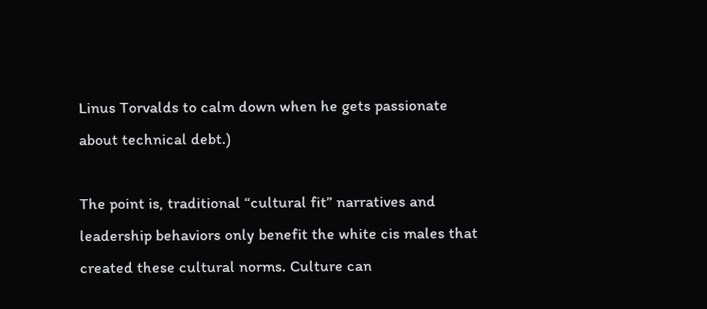Linus Torvalds to calm down when he gets passionate about technical debt.)

The point is, traditional “cultural fit” narratives and leadership behaviors only benefit the white cis males that created these cultural norms. Culture can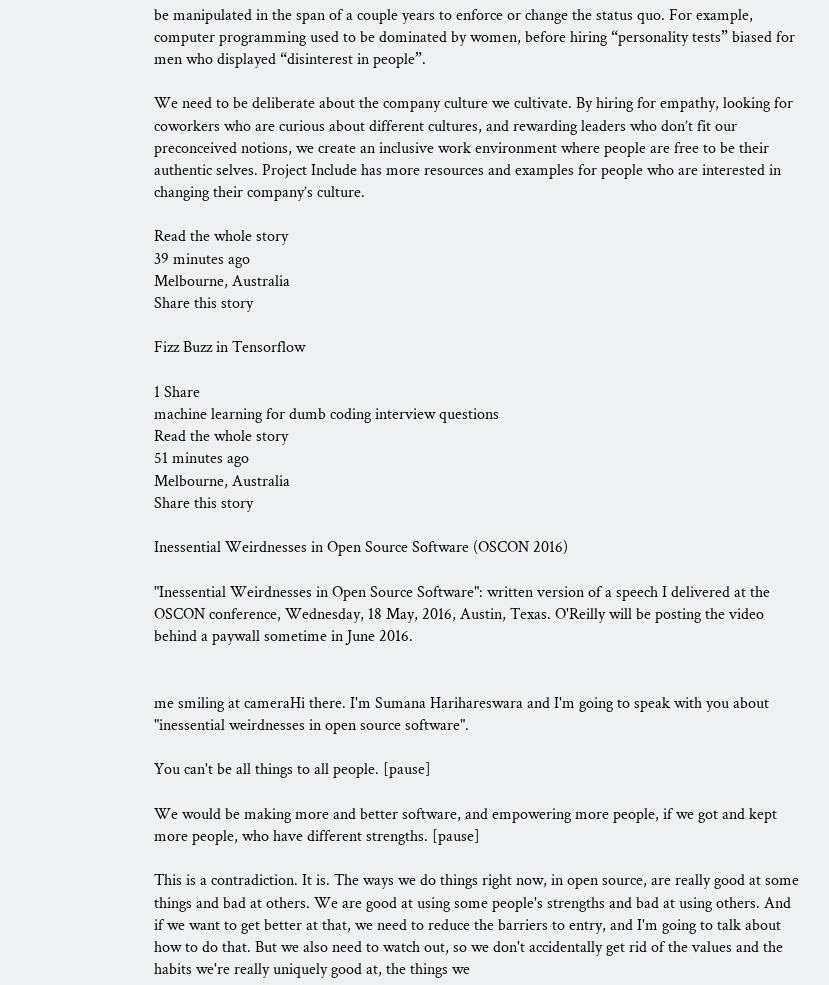be manipulated in the span of a couple years to enforce or change the status quo. For example, computer programming used to be dominated by women, before hiring “personality tests” biased for men who displayed “disinterest in people”.

We need to be deliberate about the company culture we cultivate. By hiring for empathy, looking for coworkers who are curious about different cultures, and rewarding leaders who don’t fit our preconceived notions, we create an inclusive work environment where people are free to be their authentic selves. Project Include has more resources and examples for people who are interested in changing their company’s culture.

Read the whole story
39 minutes ago
Melbourne, Australia
Share this story

Fizz Buzz in Tensorflow

1 Share
machine learning for dumb coding interview questions
Read the whole story
51 minutes ago
Melbourne, Australia
Share this story

Inessential Weirdnesses in Open Source Software (OSCON 2016)

"Inessential Weirdnesses in Open Source Software": written version of a speech I delivered at the OSCON conference, Wednesday, 18 May, 2016, Austin, Texas. O'Reilly will be posting the video behind a paywall sometime in June 2016.


me smiling at cameraHi there. I'm Sumana Harihareswara and I'm going to speak with you about "inessential weirdnesses in open source software".

You can't be all things to all people. [pause]

We would be making more and better software, and empowering more people, if we got and kept more people, who have different strengths. [pause]

This is a contradiction. It is. The ways we do things right now, in open source, are really good at some things and bad at others. We are good at using some people's strengths and bad at using others. And if we want to get better at that, we need to reduce the barriers to entry, and I'm going to talk about how to do that. But we also need to watch out, so we don't accidentally get rid of the values and the habits we're really uniquely good at, the things we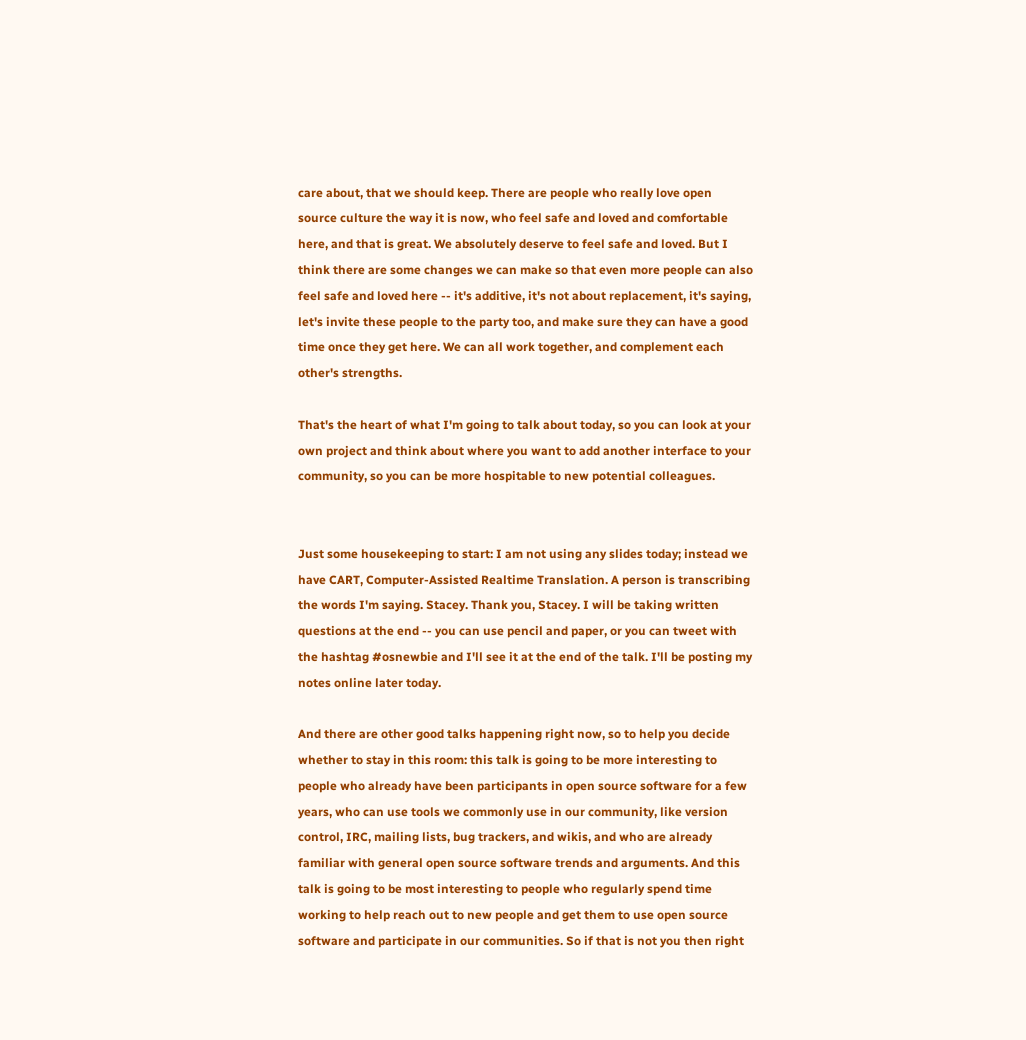care about, that we should keep. There are people who really love open source culture the way it is now, who feel safe and loved and comfortable here, and that is great. We absolutely deserve to feel safe and loved. But I think there are some changes we can make so that even more people can also feel safe and loved here -- it's additive, it's not about replacement, it's saying, let's invite these people to the party too, and make sure they can have a good time once they get here. We can all work together, and complement each other's strengths.

That's the heart of what I'm going to talk about today, so you can look at your own project and think about where you want to add another interface to your community, so you can be more hospitable to new potential colleagues.


Just some housekeeping to start: I am not using any slides today; instead we have CART, Computer-Assisted Realtime Translation. A person is transcribing the words I'm saying. Stacey. Thank you, Stacey. I will be taking written questions at the end -- you can use pencil and paper, or you can tweet with the hashtag #osnewbie and I'll see it at the end of the talk. I'll be posting my notes online later today.

And there are other good talks happening right now, so to help you decide whether to stay in this room: this talk is going to be more interesting to people who already have been participants in open source software for a few years, who can use tools we commonly use in our community, like version control, IRC, mailing lists, bug trackers, and wikis, and who are already familiar with general open source software trends and arguments. And this talk is going to be most interesting to people who regularly spend time working to help reach out to new people and get them to use open source software and participate in our communities. So if that is not you then right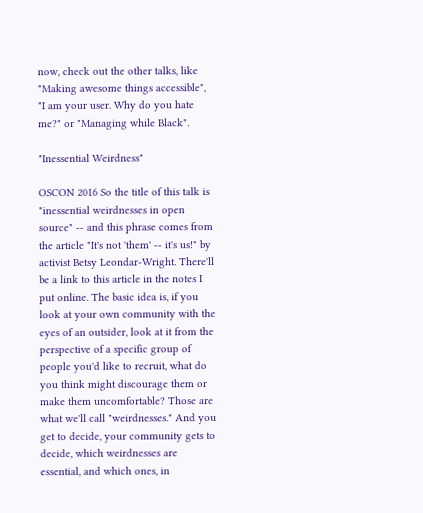now, check out the other talks, like "Making awesome things accessible", "I am your user. Why do you hate me?" or "Managing while Black".

"Inessential Weirdness"

OSCON 2016 So the title of this talk is "inessential weirdnesses in open source" -- and this phrase comes from the article "It's not 'them' -- it's us!" by activist Betsy Leondar-Wright. There'll be a link to this article in the notes I put online. The basic idea is, if you look at your own community with the eyes of an outsider, look at it from the perspective of a specific group of people you'd like to recruit, what do you think might discourage them or make them uncomfortable? Those are what we'll call "weirdnesses." And you get to decide, your community gets to decide, which weirdnesses are essential, and which ones, in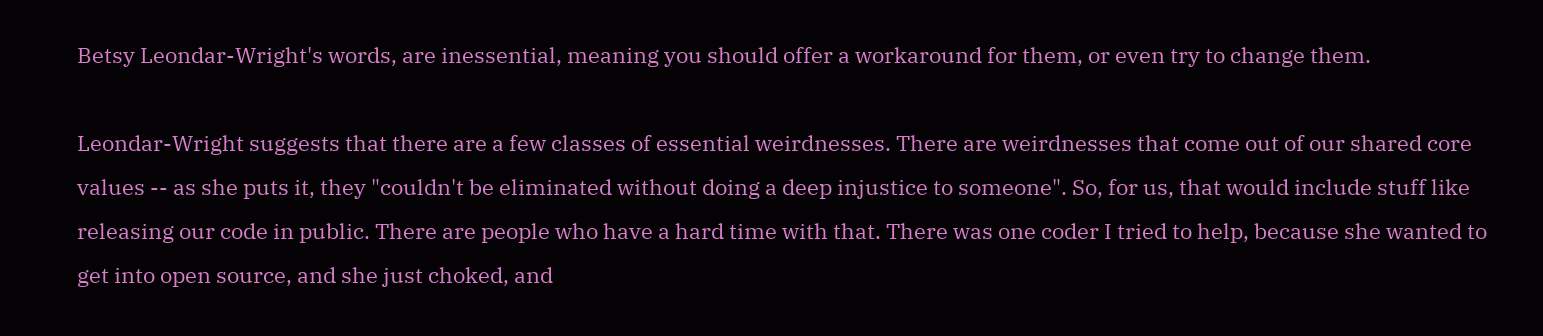Betsy Leondar-Wright's words, are inessential, meaning you should offer a workaround for them, or even try to change them.

Leondar-Wright suggests that there are a few classes of essential weirdnesses. There are weirdnesses that come out of our shared core values -- as she puts it, they "couldn't be eliminated without doing a deep injustice to someone". So, for us, that would include stuff like releasing our code in public. There are people who have a hard time with that. There was one coder I tried to help, because she wanted to get into open source, and she just choked, and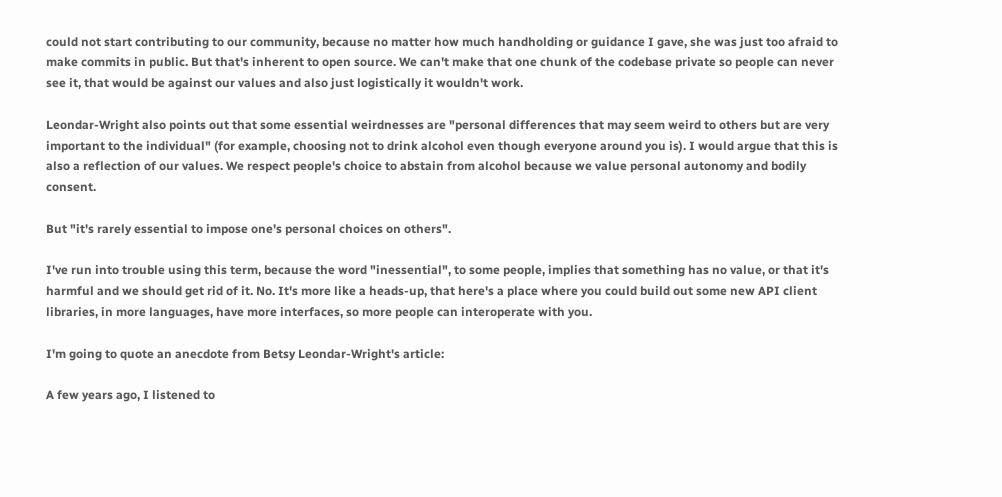could not start contributing to our community, because no matter how much handholding or guidance I gave, she was just too afraid to make commits in public. But that's inherent to open source. We can't make that one chunk of the codebase private so people can never see it, that would be against our values and also just logistically it wouldn't work.

Leondar-Wright also points out that some essential weirdnesses are "personal differences that may seem weird to others but are very important to the individual" (for example, choosing not to drink alcohol even though everyone around you is). I would argue that this is also a reflection of our values. We respect people's choice to abstain from alcohol because we value personal autonomy and bodily consent.

But "it's rarely essential to impose one's personal choices on others".

I've run into trouble using this term, because the word "inessential", to some people, implies that something has no value, or that it's harmful and we should get rid of it. No. It's more like a heads-up, that here's a place where you could build out some new API client libraries, in more languages, have more interfaces, so more people can interoperate with you.

I'm going to quote an anecdote from Betsy Leondar-Wright's article:

A few years ago, I listened to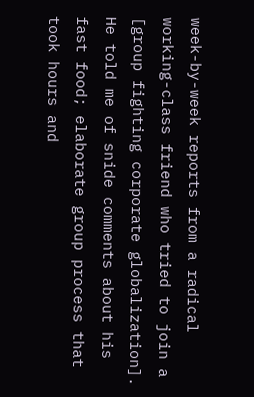week-by-week reports from a radical working-class friend who tried to join a [group fighting corporate globalization]. He told me of snide comments about his fast food; elaborate group process that took hours and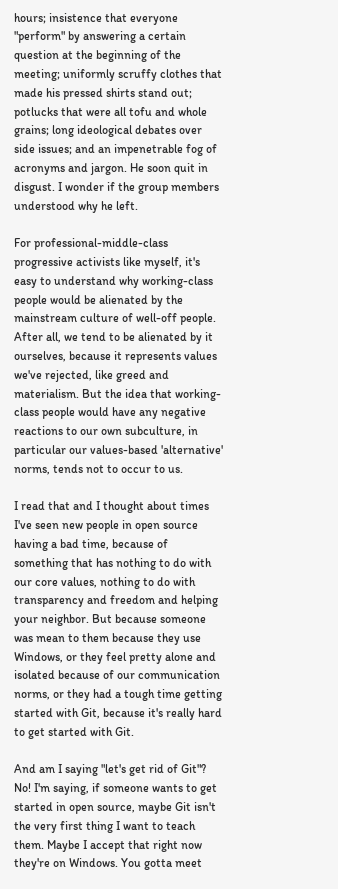hours; insistence that everyone "perform" by answering a certain question at the beginning of the meeting; uniformly scruffy clothes that made his pressed shirts stand out; potlucks that were all tofu and whole grains; long ideological debates over side issues; and an impenetrable fog of acronyms and jargon. He soon quit in disgust. I wonder if the group members understood why he left.

For professional-middle-class progressive activists like myself, it's easy to understand why working-class people would be alienated by the mainstream culture of well-off people. After all, we tend to be alienated by it ourselves, because it represents values we've rejected, like greed and materialism. But the idea that working-class people would have any negative reactions to our own subculture, in particular our values-based 'alternative' norms, tends not to occur to us.

I read that and I thought about times I've seen new people in open source having a bad time, because of something that has nothing to do with our core values, nothing to do with transparency and freedom and helping your neighbor. But because someone was mean to them because they use Windows, or they feel pretty alone and isolated because of our communication norms, or they had a tough time getting started with Git, because it's really hard to get started with Git.

And am I saying "let's get rid of Git"? No! I'm saying, if someone wants to get started in open source, maybe Git isn't the very first thing I want to teach them. Maybe I accept that right now they're on Windows. You gotta meet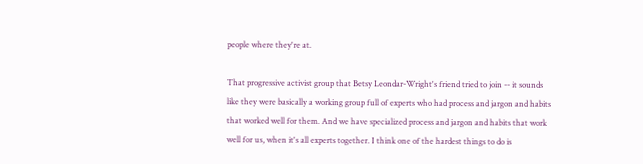people where they're at.

That progressive activist group that Betsy Leondar-Wright's friend tried to join -- it sounds like they were basically a working group full of experts who had process and jargon and habits that worked well for them. And we have specialized process and jargon and habits that work well for us, when it's all experts together. I think one of the hardest things to do is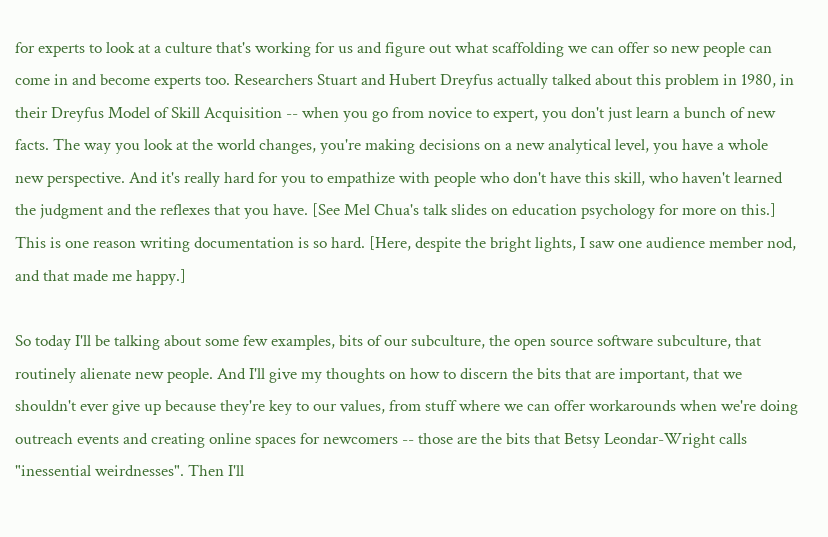for experts to look at a culture that's working for us and figure out what scaffolding we can offer so new people can come in and become experts too. Researchers Stuart and Hubert Dreyfus actually talked about this problem in 1980, in their Dreyfus Model of Skill Acquisition -- when you go from novice to expert, you don't just learn a bunch of new facts. The way you look at the world changes, you're making decisions on a new analytical level, you have a whole new perspective. And it's really hard for you to empathize with people who don't have this skill, who haven't learned the judgment and the reflexes that you have. [See Mel Chua's talk slides on education psychology for more on this.] This is one reason writing documentation is so hard. [Here, despite the bright lights, I saw one audience member nod, and that made me happy.]

So today I'll be talking about some few examples, bits of our subculture, the open source software subculture, that routinely alienate new people. And I'll give my thoughts on how to discern the bits that are important, that we shouldn't ever give up because they're key to our values, from stuff where we can offer workarounds when we're doing outreach events and creating online spaces for newcomers -- those are the bits that Betsy Leondar-Wright calls "inessential weirdnesses". Then I'll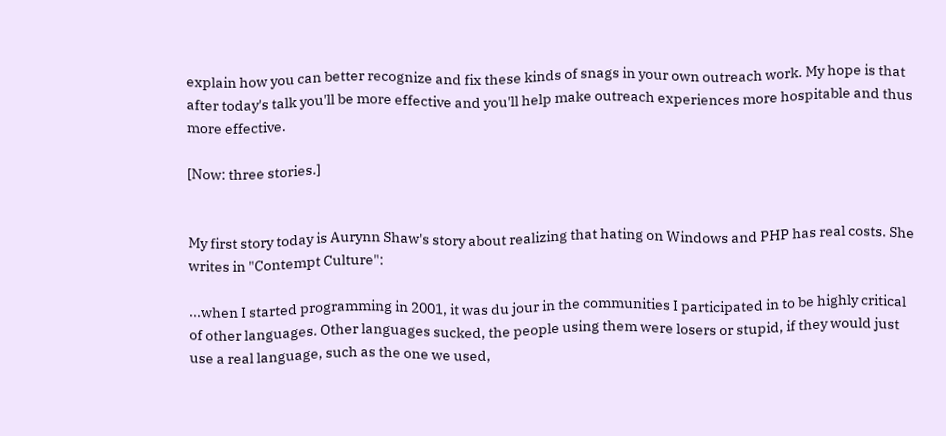explain how you can better recognize and fix these kinds of snags in your own outreach work. My hope is that after today's talk you'll be more effective and you'll help make outreach experiences more hospitable and thus more effective.

[Now: three stories.]


My first story today is Aurynn Shaw's story about realizing that hating on Windows and PHP has real costs. She writes in "Contempt Culture":

...when I started programming in 2001, it was du jour in the communities I participated in to be highly critical of other languages. Other languages sucked, the people using them were losers or stupid, if they would just use a real language, such as the one we used,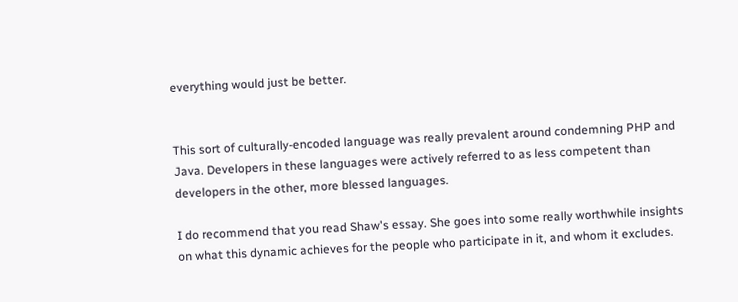everything would just be better.


This sort of culturally-encoded language was really prevalent around condemning PHP and Java. Developers in these languages were actively referred to as less competent than developers in the other, more blessed languages.

I do recommend that you read Shaw's essay. She goes into some really worthwhile insights on what this dynamic achieves for the people who participate in it, and whom it excludes.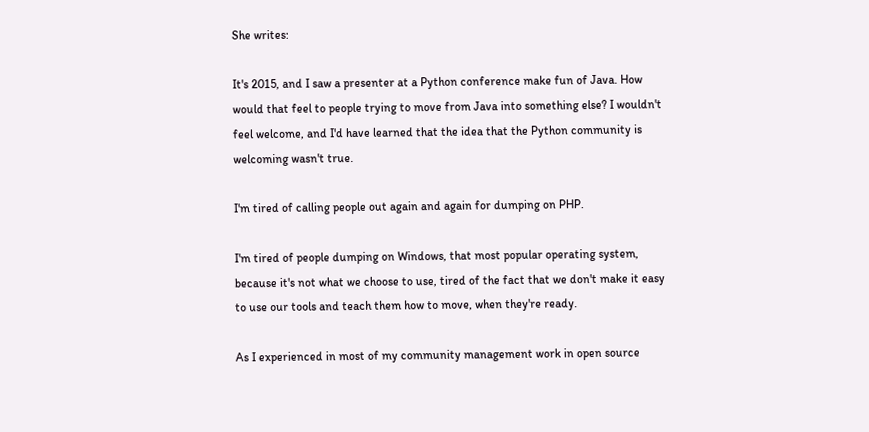She writes:

It's 2015, and I saw a presenter at a Python conference make fun of Java. How would that feel to people trying to move from Java into something else? I wouldn't feel welcome, and I'd have learned that the idea that the Python community is welcoming wasn't true.

I'm tired of calling people out again and again for dumping on PHP.

I'm tired of people dumping on Windows, that most popular operating system, because it's not what we choose to use, tired of the fact that we don't make it easy to use our tools and teach them how to move, when they're ready.

As I experienced in most of my community management work in open source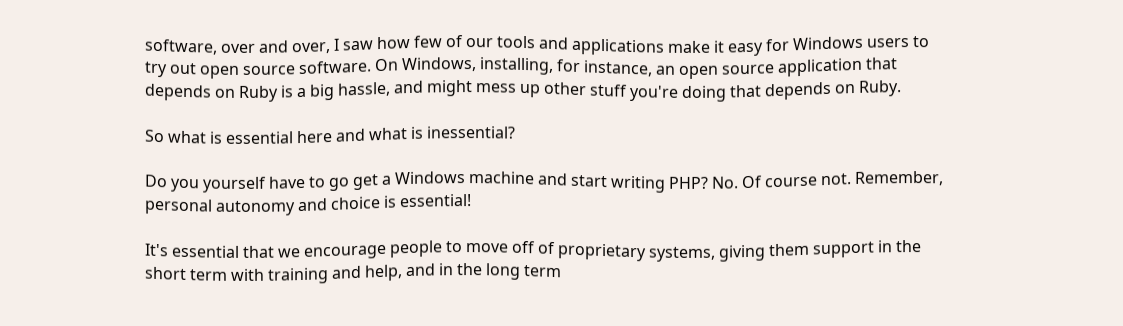software, over and over, I saw how few of our tools and applications make it easy for Windows users to try out open source software. On Windows, installing, for instance, an open source application that depends on Ruby is a big hassle, and might mess up other stuff you're doing that depends on Ruby.

So what is essential here and what is inessential?

Do you yourself have to go get a Windows machine and start writing PHP? No. Of course not. Remember, personal autonomy and choice is essential!

It's essential that we encourage people to move off of proprietary systems, giving them support in the short term with training and help, and in the long term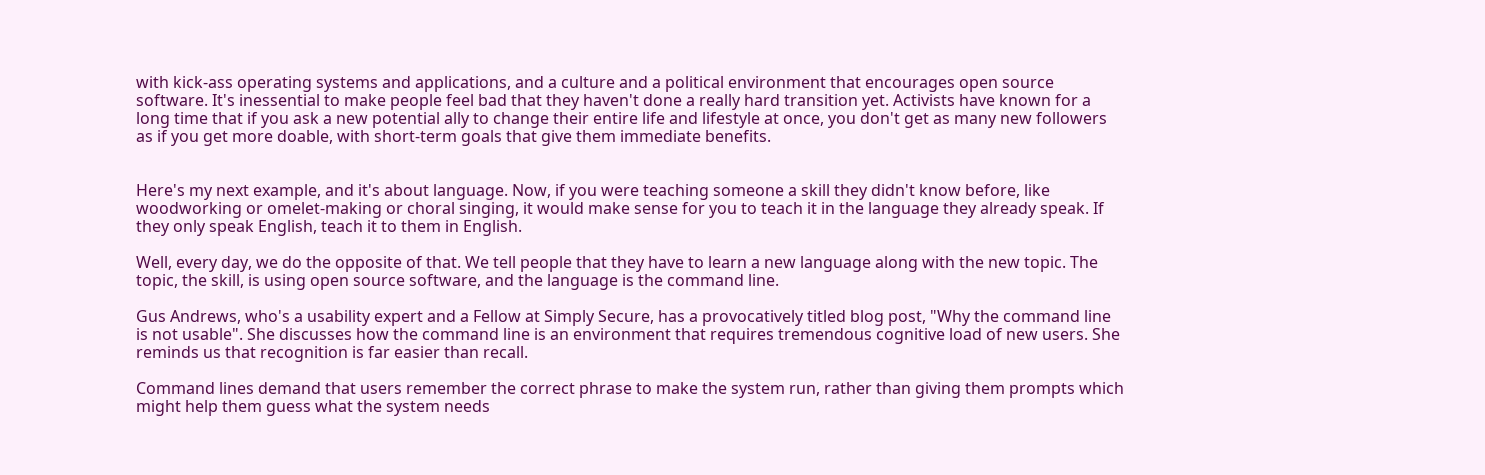with kick-ass operating systems and applications, and a culture and a political environment that encourages open source software. It's inessential to make people feel bad that they haven't done a really hard transition yet. Activists have known for a long time that if you ask a new potential ally to change their entire life and lifestyle at once, you don't get as many new followers as if you get more doable, with short-term goals that give them immediate benefits.


Here's my next example, and it's about language. Now, if you were teaching someone a skill they didn't know before, like woodworking or omelet-making or choral singing, it would make sense for you to teach it in the language they already speak. If they only speak English, teach it to them in English.

Well, every day, we do the opposite of that. We tell people that they have to learn a new language along with the new topic. The topic, the skill, is using open source software, and the language is the command line.

Gus Andrews, who's a usability expert and a Fellow at Simply Secure, has a provocatively titled blog post, "Why the command line is not usable". She discusses how the command line is an environment that requires tremendous cognitive load of new users. She reminds us that recognition is far easier than recall.

Command lines demand that users remember the correct phrase to make the system run, rather than giving them prompts which might help them guess what the system needs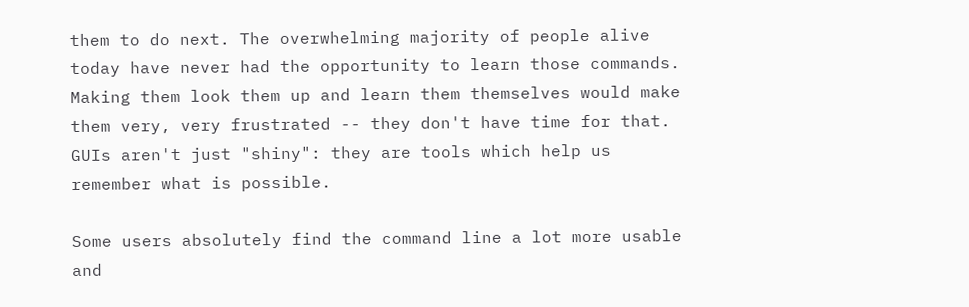them to do next. The overwhelming majority of people alive today have never had the opportunity to learn those commands. Making them look them up and learn them themselves would make them very, very frustrated -- they don't have time for that. GUIs aren't just "shiny": they are tools which help us remember what is possible.

Some users absolutely find the command line a lot more usable and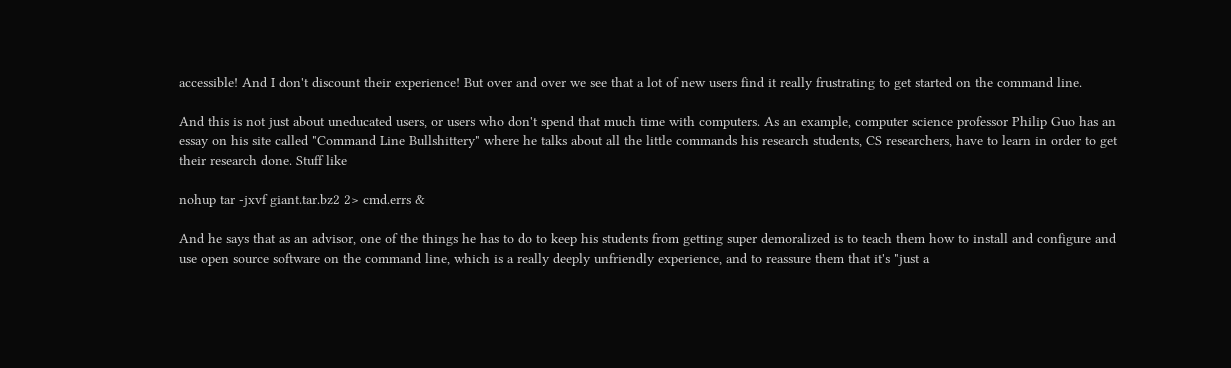accessible! And I don't discount their experience! But over and over we see that a lot of new users find it really frustrating to get started on the command line.

And this is not just about uneducated users, or users who don't spend that much time with computers. As an example, computer science professor Philip Guo has an essay on his site called "Command Line Bullshittery" where he talks about all the little commands his research students, CS researchers, have to learn in order to get their research done. Stuff like

nohup tar -jxvf giant.tar.bz2 2> cmd.errs &

And he says that as an advisor, one of the things he has to do to keep his students from getting super demoralized is to teach them how to install and configure and use open source software on the command line, which is a really deeply unfriendly experience, and to reassure them that it's "just a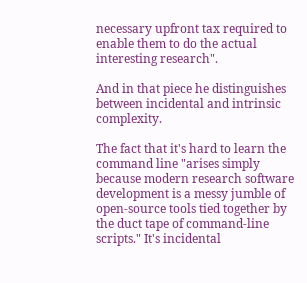necessary upfront tax required to enable them to do the actual interesting research".

And in that piece he distinguishes between incidental and intrinsic complexity.

The fact that it's hard to learn the command line "arises simply because modern research software development is a messy jumble of open-source tools tied together by the duct tape of command-line scripts." It's incidental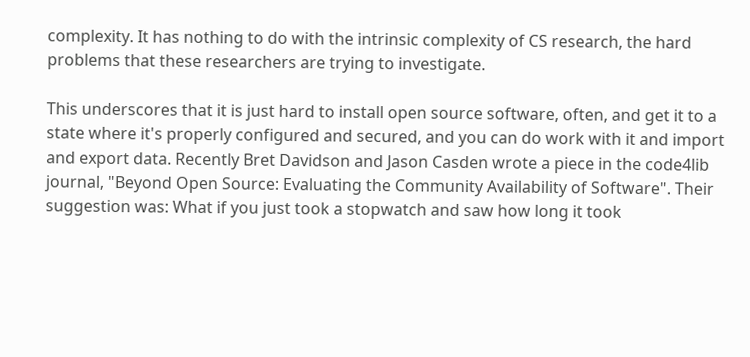complexity. It has nothing to do with the intrinsic complexity of CS research, the hard problems that these researchers are trying to investigate.

This underscores that it is just hard to install open source software, often, and get it to a state where it's properly configured and secured, and you can do work with it and import and export data. Recently Bret Davidson and Jason Casden wrote a piece in the code4lib journal, "Beyond Open Source: Evaluating the Community Availability of Software". Their suggestion was: What if you just took a stopwatch and saw how long it took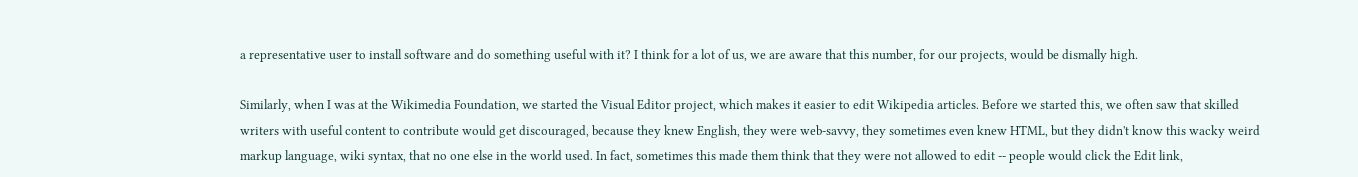a representative user to install software and do something useful with it? I think for a lot of us, we are aware that this number, for our projects, would be dismally high.

Similarly, when I was at the Wikimedia Foundation, we started the Visual Editor project, which makes it easier to edit Wikipedia articles. Before we started this, we often saw that skilled writers with useful content to contribute would get discouraged, because they knew English, they were web-savvy, they sometimes even knew HTML, but they didn't know this wacky weird markup language, wiki syntax, that no one else in the world used. In fact, sometimes this made them think that they were not allowed to edit -- people would click the Edit link,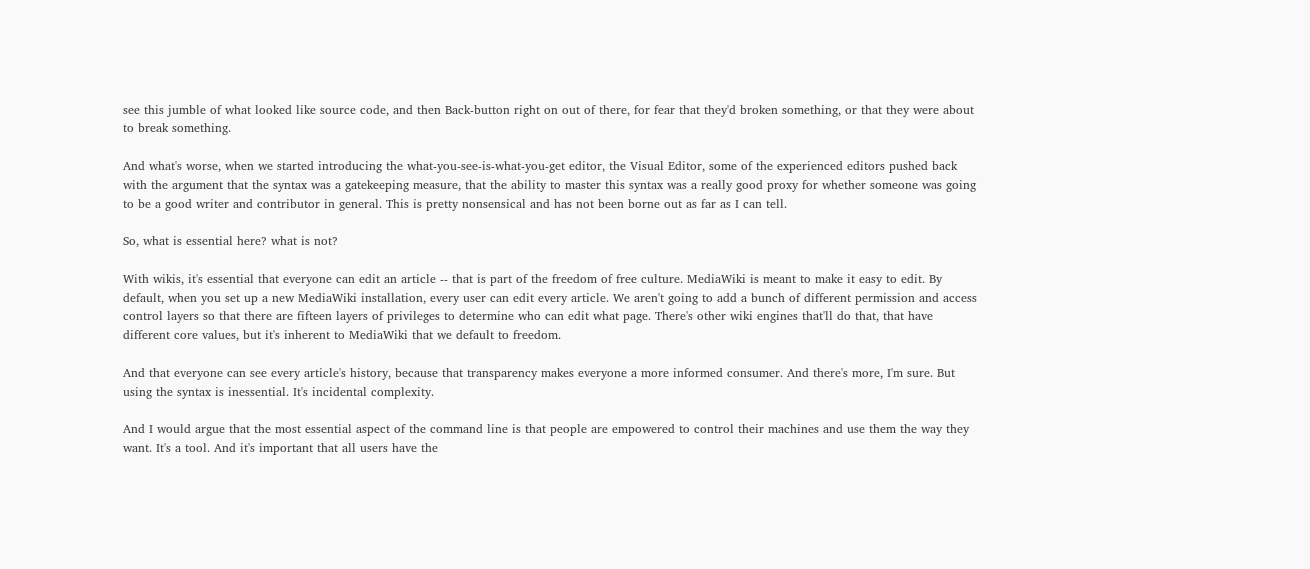see this jumble of what looked like source code, and then Back-button right on out of there, for fear that they'd broken something, or that they were about to break something.

And what's worse, when we started introducing the what-you-see-is-what-you-get editor, the Visual Editor, some of the experienced editors pushed back with the argument that the syntax was a gatekeeping measure, that the ability to master this syntax was a really good proxy for whether someone was going to be a good writer and contributor in general. This is pretty nonsensical and has not been borne out as far as I can tell.

So, what is essential here? what is not?

With wikis, it's essential that everyone can edit an article -- that is part of the freedom of free culture. MediaWiki is meant to make it easy to edit. By default, when you set up a new MediaWiki installation, every user can edit every article. We aren't going to add a bunch of different permission and access control layers so that there are fifteen layers of privileges to determine who can edit what page. There's other wiki engines that'll do that, that have different core values, but it's inherent to MediaWiki that we default to freedom.

And that everyone can see every article's history, because that transparency makes everyone a more informed consumer. And there's more, I'm sure. But using the syntax is inessential. It's incidental complexity.

And I would argue that the most essential aspect of the command line is that people are empowered to control their machines and use them the way they want. It's a tool. And it's important that all users have the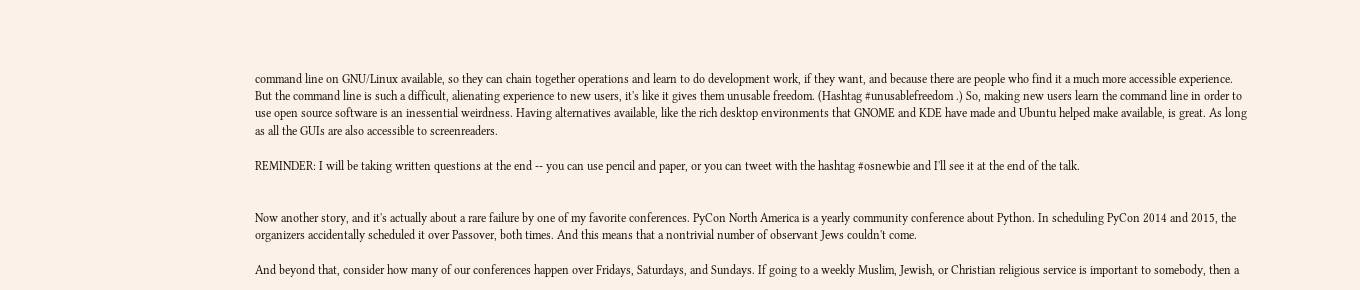command line on GNU/Linux available, so they can chain together operations and learn to do development work, if they want, and because there are people who find it a much more accessible experience. But the command line is such a difficult, alienating experience to new users, it's like it gives them unusable freedom. (Hashtag #unusablefreedom .) So, making new users learn the command line in order to use open source software is an inessential weirdness. Having alternatives available, like the rich desktop environments that GNOME and KDE have made and Ubuntu helped make available, is great. As long as all the GUIs are also accessible to screenreaders.

REMINDER: I will be taking written questions at the end -- you can use pencil and paper, or you can tweet with the hashtag #osnewbie and I'll see it at the end of the talk.


Now another story, and it's actually about a rare failure by one of my favorite conferences. PyCon North America is a yearly community conference about Python. In scheduling PyCon 2014 and 2015, the organizers accidentally scheduled it over Passover, both times. And this means that a nontrivial number of observant Jews couldn't come.

And beyond that, consider how many of our conferences happen over Fridays, Saturdays, and Sundays. If going to a weekly Muslim, Jewish, or Christian religious service is important to somebody, then a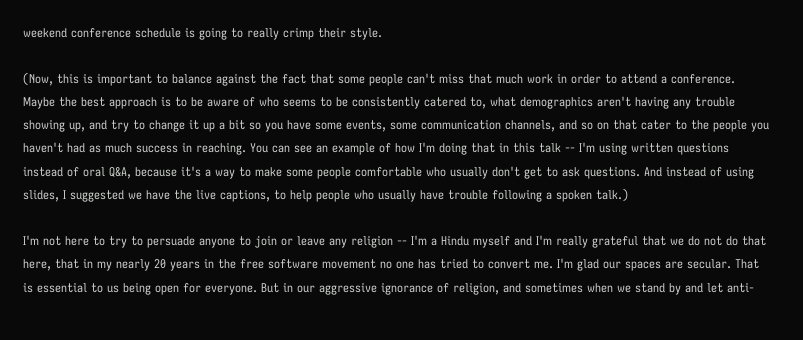weekend conference schedule is going to really crimp their style.

(Now, this is important to balance against the fact that some people can't miss that much work in order to attend a conference. Maybe the best approach is to be aware of who seems to be consistently catered to, what demographics aren't having any trouble showing up, and try to change it up a bit so you have some events, some communication channels, and so on that cater to the people you haven't had as much success in reaching. You can see an example of how I'm doing that in this talk -- I'm using written questions instead of oral Q&A, because it's a way to make some people comfortable who usually don't get to ask questions. And instead of using slides, I suggested we have the live captions, to help people who usually have trouble following a spoken talk.)

I'm not here to try to persuade anyone to join or leave any religion -- I'm a Hindu myself and I'm really grateful that we do not do that here, that in my nearly 20 years in the free software movement no one has tried to convert me. I'm glad our spaces are secular. That is essential to us being open for everyone. But in our aggressive ignorance of religion, and sometimes when we stand by and let anti-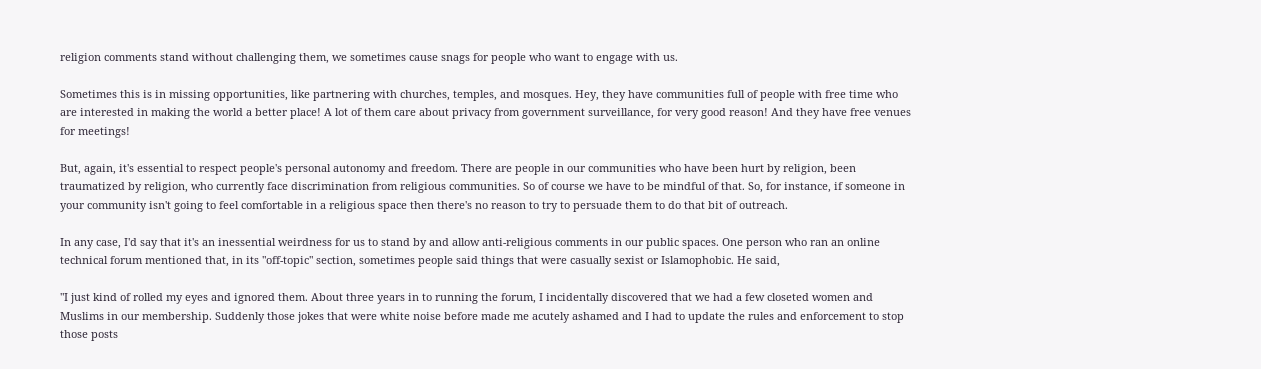religion comments stand without challenging them, we sometimes cause snags for people who want to engage with us.

Sometimes this is in missing opportunities, like partnering with churches, temples, and mosques. Hey, they have communities full of people with free time who are interested in making the world a better place! A lot of them care about privacy from government surveillance, for very good reason! And they have free venues for meetings!

But, again, it's essential to respect people's personal autonomy and freedom. There are people in our communities who have been hurt by religion, been traumatized by religion, who currently face discrimination from religious communities. So of course we have to be mindful of that. So, for instance, if someone in your community isn't going to feel comfortable in a religious space then there's no reason to try to persuade them to do that bit of outreach.

In any case, I'd say that it's an inessential weirdness for us to stand by and allow anti-religious comments in our public spaces. One person who ran an online technical forum mentioned that, in its "off-topic" section, sometimes people said things that were casually sexist or Islamophobic. He said,

"I just kind of rolled my eyes and ignored them. About three years in to running the forum, I incidentally discovered that we had a few closeted women and Muslims in our membership. Suddenly those jokes that were white noise before made me acutely ashamed and I had to update the rules and enforcement to stop those posts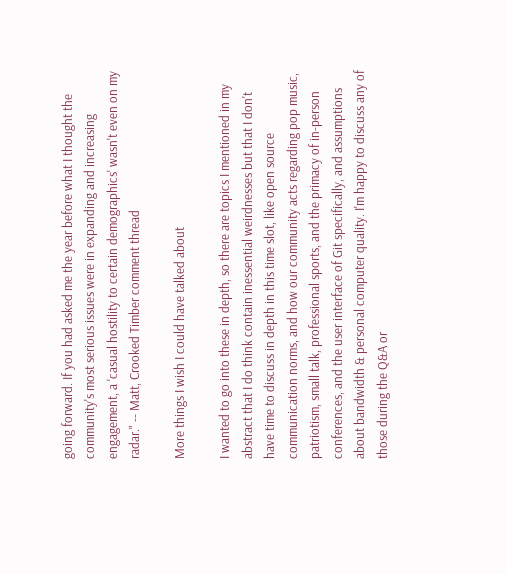going forward. If you had asked me the year before what I thought the community's most serious issues were in expanding and increasing engagement, a 'casual hostility to certain demographics' wasn't even on my radar." -- Matt, Crooked Timber comment thread

More things I wish I could have talked about

I wanted to go into these in depth, so there are topics I mentioned in my abstract that I do think contain inessential weirdnesses but that I don't have time to discuss in depth in this time slot, like open source communication norms, and how our community acts regarding pop music, patriotism, small talk, professional sports, and the primacy of in-person conferences, and the user interface of Git specifically, and assumptions about bandwidth & personal computer quality. I'm happy to discuss any of those during the Q&A or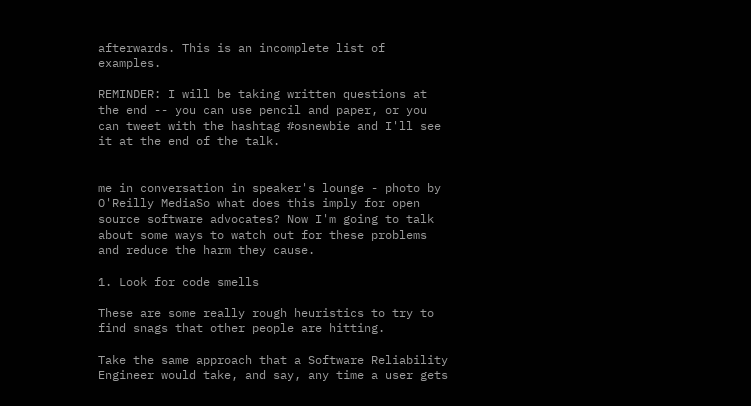afterwards. This is an incomplete list of examples.

REMINDER: I will be taking written questions at the end -- you can use pencil and paper, or you can tweet with the hashtag #osnewbie and I'll see it at the end of the talk.


me in conversation in speaker's lounge - photo by O'Reilly MediaSo what does this imply for open source software advocates? Now I'm going to talk about some ways to watch out for these problems and reduce the harm they cause.

1. Look for code smells

These are some really rough heuristics to try to find snags that other people are hitting.

Take the same approach that a Software Reliability Engineer would take, and say, any time a user gets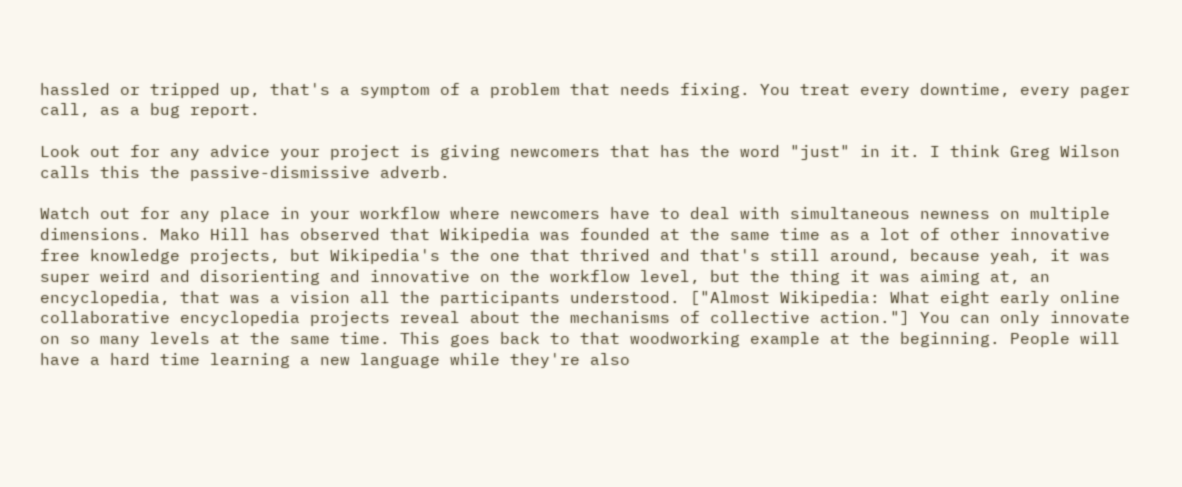hassled or tripped up, that's a symptom of a problem that needs fixing. You treat every downtime, every pager call, as a bug report.

Look out for any advice your project is giving newcomers that has the word "just" in it. I think Greg Wilson calls this the passive-dismissive adverb.

Watch out for any place in your workflow where newcomers have to deal with simultaneous newness on multiple dimensions. Mako Hill has observed that Wikipedia was founded at the same time as a lot of other innovative free knowledge projects, but Wikipedia's the one that thrived and that's still around, because yeah, it was super weird and disorienting and innovative on the workflow level, but the thing it was aiming at, an encyclopedia, that was a vision all the participants understood. ["Almost Wikipedia: What eight early online collaborative encyclopedia projects reveal about the mechanisms of collective action."] You can only innovate on so many levels at the same time. This goes back to that woodworking example at the beginning. People will have a hard time learning a new language while they're also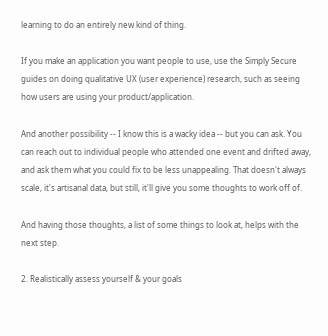learning to do an entirely new kind of thing.

If you make an application you want people to use, use the Simply Secure guides on doing qualitative UX (user experience) research, such as seeing how users are using your product/application.

And another possibility -- I know this is a wacky idea -- but you can ask. You can reach out to individual people who attended one event and drifted away, and ask them what you could fix to be less unappealing. That doesn't always scale, it's artisanal data, but still, it'll give you some thoughts to work off of.

And having those thoughts, a list of some things to look at, helps with the next step.

2. Realistically assess yourself & your goals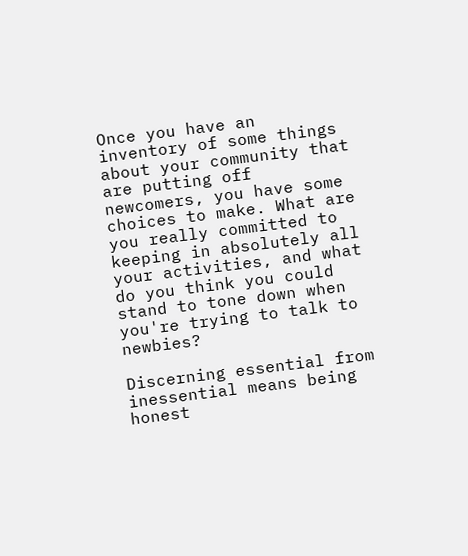Once you have an inventory of some things about your community that are putting off newcomers, you have some choices to make. What are you really committed to keeping in absolutely all your activities, and what do you think you could stand to tone down when you're trying to talk to newbies?

Discerning essential from inessential means being honest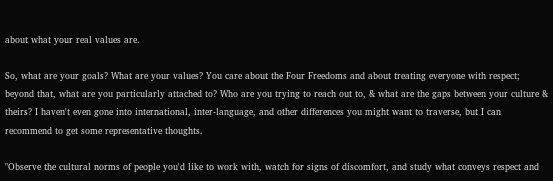about what your real values are.

So, what are your goals? What are your values? You care about the Four Freedoms and about treating everyone with respect; beyond that, what are you particularly attached to? Who are you trying to reach out to, & what are the gaps between your culture & theirs? I haven't even gone into international, inter-language, and other differences you might want to traverse, but I can recommend to get some representative thoughts.

"Observe the cultural norms of people you'd like to work with, watch for signs of discomfort, and study what conveys respect and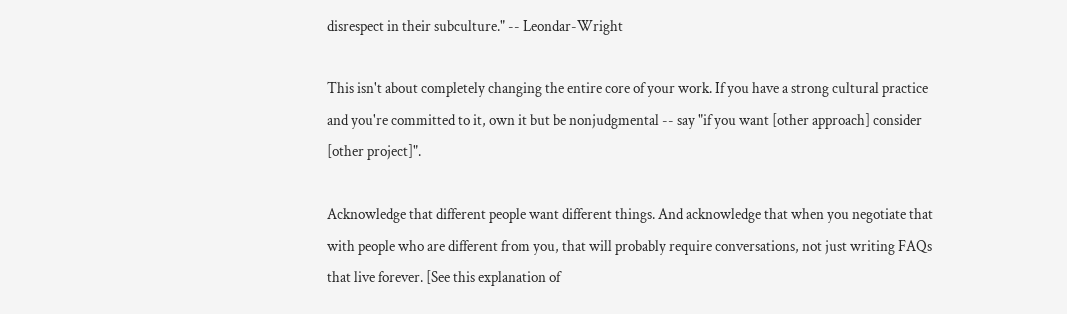disrespect in their subculture." -- Leondar-Wright

This isn't about completely changing the entire core of your work. If you have a strong cultural practice and you're committed to it, own it but be nonjudgmental -- say "if you want [other approach] consider [other project]".

Acknowledge that different people want different things. And acknowledge that when you negotiate that with people who are different from you, that will probably require conversations, not just writing FAQs that live forever. [See this explanation of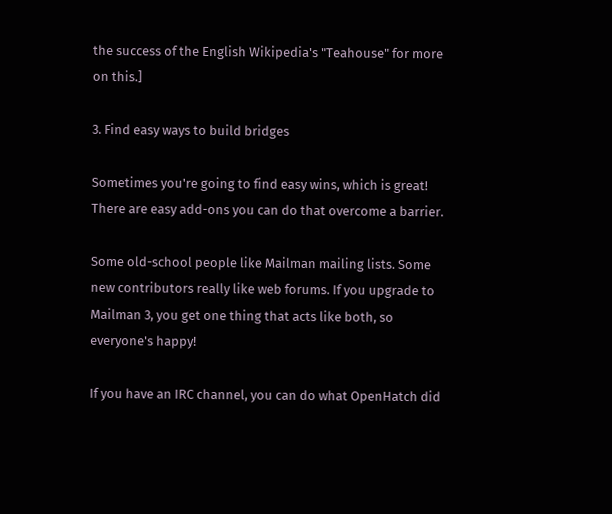the success of the English Wikipedia's "Teahouse" for more on this.]

3. Find easy ways to build bridges

Sometimes you're going to find easy wins, which is great! There are easy add-ons you can do that overcome a barrier.

Some old-school people like Mailman mailing lists. Some new contributors really like web forums. If you upgrade to Mailman 3, you get one thing that acts like both, so everyone's happy!

If you have an IRC channel, you can do what OpenHatch did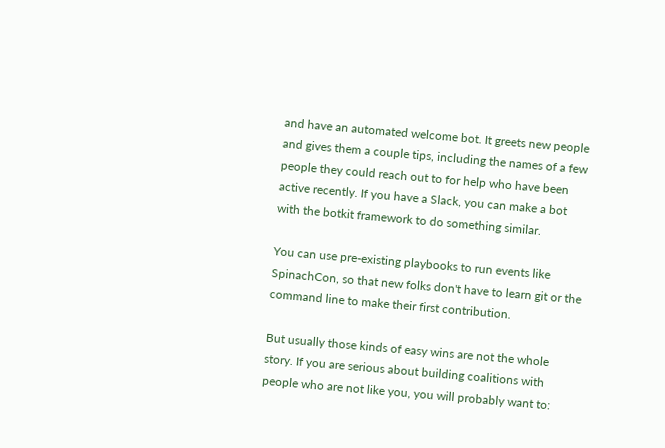and have an automated welcome bot. It greets new people and gives them a couple tips, including the names of a few people they could reach out to for help who have been active recently. If you have a Slack, you can make a bot with the botkit framework to do something similar.

You can use pre-existing playbooks to run events like SpinachCon, so that new folks don't have to learn git or the command line to make their first contribution.

But usually those kinds of easy wins are not the whole story. If you are serious about building coalitions with people who are not like you, you will probably want to: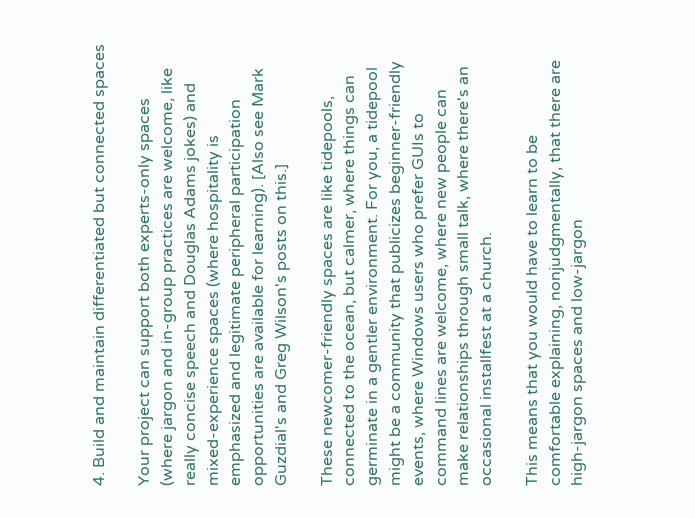4. Build and maintain differentiated but connected spaces

Your project can support both experts-only spaces (where jargon and in-group practices are welcome, like really concise speech and Douglas Adams jokes) and mixed-experience spaces (where hospitality is emphasized and legitimate peripheral participation opportunities are available for learning). [Also see Mark Guzdial's and Greg Wilson's posts on this.]

These newcomer-friendly spaces are like tidepools, connected to the ocean, but calmer, where things can germinate in a gentler environment. For you, a tidepool might be a community that publicizes beginner-friendly events, where Windows users who prefer GUIs to command lines are welcome, where new people can make relationships through small talk, where there's an occasional installfest at a church.

This means that you would have to learn to be comfortable explaining, nonjudgmentally, that there are high-jargon spaces and low-jargon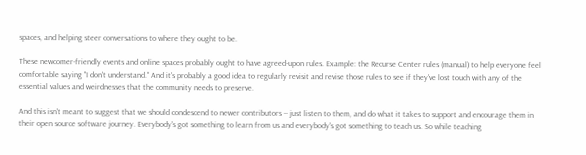spaces, and helping steer conversations to where they ought to be.

These newcomer-friendly events and online spaces probably ought to have agreed-upon rules. Example: the Recurse Center rules (manual) to help everyone feel comfortable saying "I don't understand." And it's probably a good idea to regularly revisit and revise those rules to see if they've lost touch with any of the essential values and weirdnesses that the community needs to preserve.

And this isn't meant to suggest that we should condescend to newer contributors -- just listen to them, and do what it takes to support and encourage them in their open source software journey. Everybody's got something to learn from us and everybody's got something to teach us. So while teaching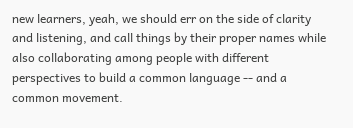new learners, yeah, we should err on the side of clarity and listening, and call things by their proper names while also collaborating among people with different perspectives to build a common language -- and a common movement.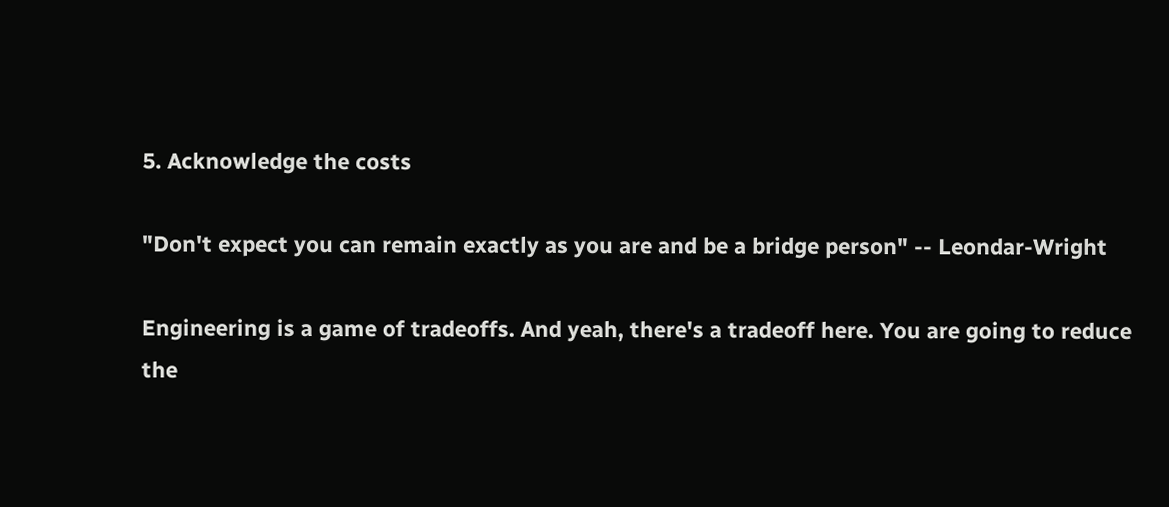5. Acknowledge the costs

"Don't expect you can remain exactly as you are and be a bridge person" -- Leondar-Wright

Engineering is a game of tradeoffs. And yeah, there's a tradeoff here. You are going to reduce the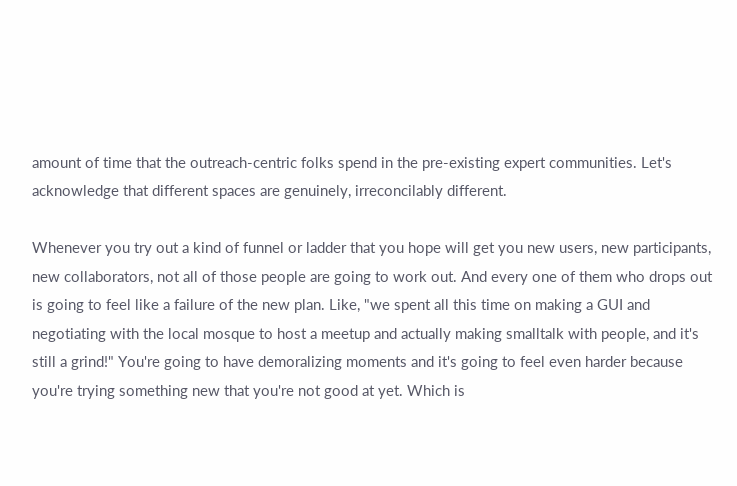amount of time that the outreach-centric folks spend in the pre-existing expert communities. Let's acknowledge that different spaces are genuinely, irreconcilably different.

Whenever you try out a kind of funnel or ladder that you hope will get you new users, new participants, new collaborators, not all of those people are going to work out. And every one of them who drops out is going to feel like a failure of the new plan. Like, "we spent all this time on making a GUI and negotiating with the local mosque to host a meetup and actually making smalltalk with people, and it's still a grind!" You're going to have demoralizing moments and it's going to feel even harder because you're trying something new that you're not good at yet. Which is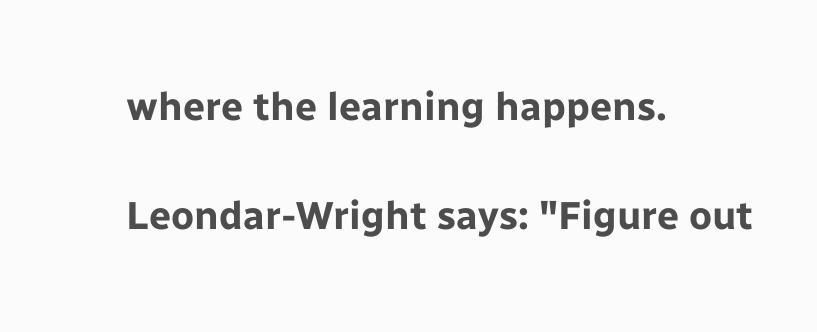where the learning happens.

Leondar-Wright says: "Figure out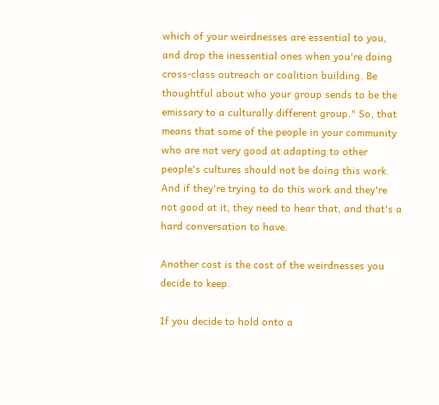which of your weirdnesses are essential to you, and drop the inessential ones when you're doing cross-class outreach or coalition building. Be thoughtful about who your group sends to be the emissary to a culturally different group." So, that means that some of the people in your community who are not very good at adapting to other people's cultures should not be doing this work. And if they're trying to do this work and they're not good at it, they need to hear that, and that's a hard conversation to have.

Another cost is the cost of the weirdnesses you decide to keep.

If you decide to hold onto a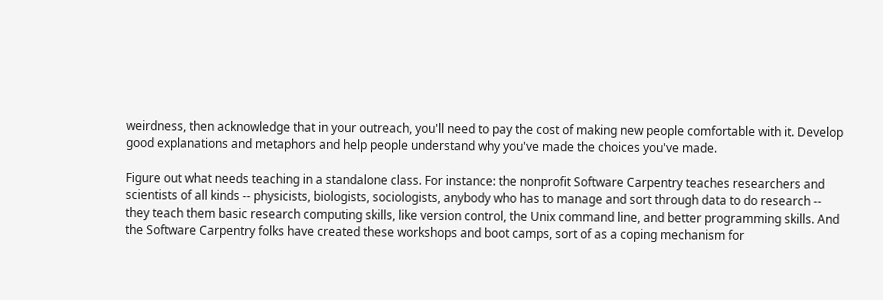weirdness, then acknowledge that in your outreach, you'll need to pay the cost of making new people comfortable with it. Develop good explanations and metaphors and help people understand why you've made the choices you've made.

Figure out what needs teaching in a standalone class. For instance: the nonprofit Software Carpentry teaches researchers and scientists of all kinds -- physicists, biologists, sociologists, anybody who has to manage and sort through data to do research -- they teach them basic research computing skills, like version control, the Unix command line, and better programming skills. And the Software Carpentry folks have created these workshops and boot camps, sort of as a coping mechanism for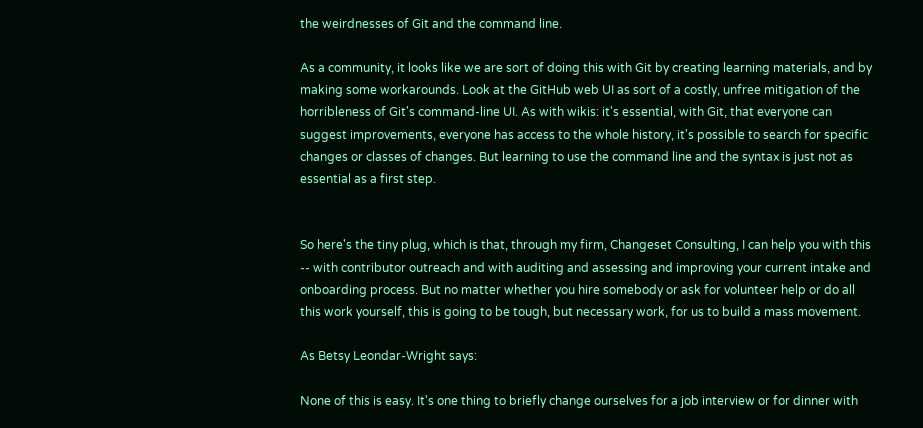the weirdnesses of Git and the command line.

As a community, it looks like we are sort of doing this with Git by creating learning materials, and by making some workarounds. Look at the GitHub web UI as sort of a costly, unfree mitigation of the horribleness of Git's command-line UI. As with wikis: it's essential, with Git, that everyone can suggest improvements, everyone has access to the whole history, it's possible to search for specific changes or classes of changes. But learning to use the command line and the syntax is just not as essential as a first step.


So here's the tiny plug, which is that, through my firm, Changeset Consulting, I can help you with this -- with contributor outreach and with auditing and assessing and improving your current intake and onboarding process. But no matter whether you hire somebody or ask for volunteer help or do all this work yourself, this is going to be tough, but necessary work, for us to build a mass movement.

As Betsy Leondar-Wright says:

None of this is easy. It's one thing to briefly change ourselves for a job interview or for dinner with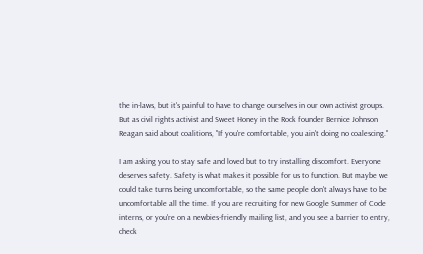the in-laws, but it's painful to have to change ourselves in our own activist groups. But as civil rights activist and Sweet Honey in the Rock founder Bernice Johnson Reagan said about coalitions, "If you're comfortable, you ain't doing no coalescing."

I am asking you to stay safe and loved but to try installing discomfort. Everyone deserves safety. Safety is what makes it possible for us to function. But maybe we could take turns being uncomfortable, so the same people don't always have to be uncomfortable all the time. If you are recruiting for new Google Summer of Code interns, or you're on a newbies-friendly mailing list, and you see a barrier to entry, check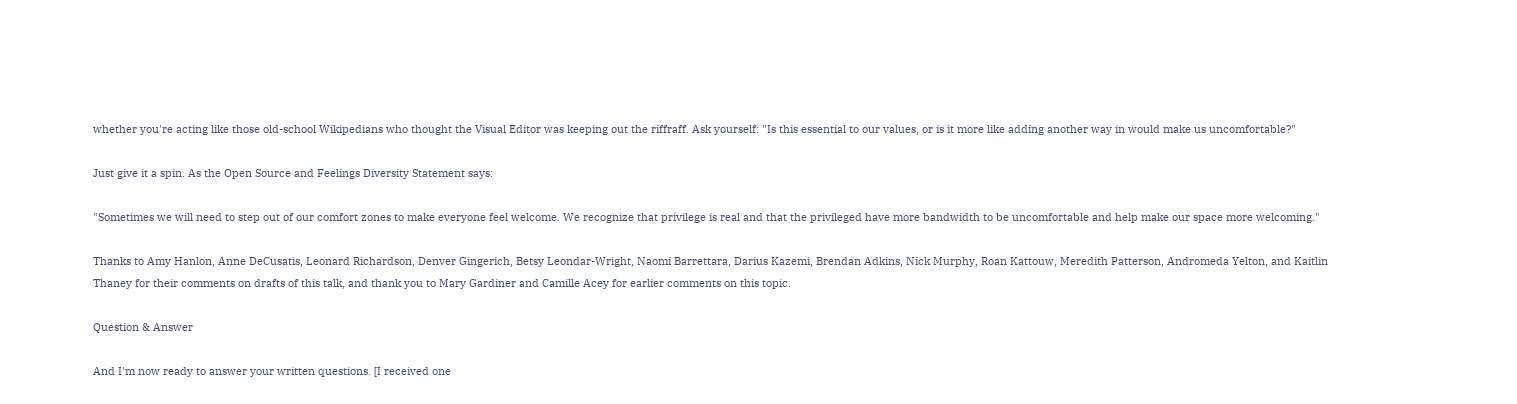whether you're acting like those old-school Wikipedians who thought the Visual Editor was keeping out the riffraff. Ask yourself: "Is this essential to our values, or is it more like adding another way in would make us uncomfortable?"

Just give it a spin. As the Open Source and Feelings Diversity Statement says:

"Sometimes we will need to step out of our comfort zones to make everyone feel welcome. We recognize that privilege is real and that the privileged have more bandwidth to be uncomfortable and help make our space more welcoming."

Thanks to Amy Hanlon, Anne DeCusatis, Leonard Richardson, Denver Gingerich, Betsy Leondar-Wright, Naomi Barrettara, Darius Kazemi, Brendan Adkins, Nick Murphy, Roan Kattouw, Meredith Patterson, Andromeda Yelton, and Kaitlin Thaney for their comments on drafts of this talk, and thank you to Mary Gardiner and Camille Acey for earlier comments on this topic.

Question & Answer

And I'm now ready to answer your written questions. [I received one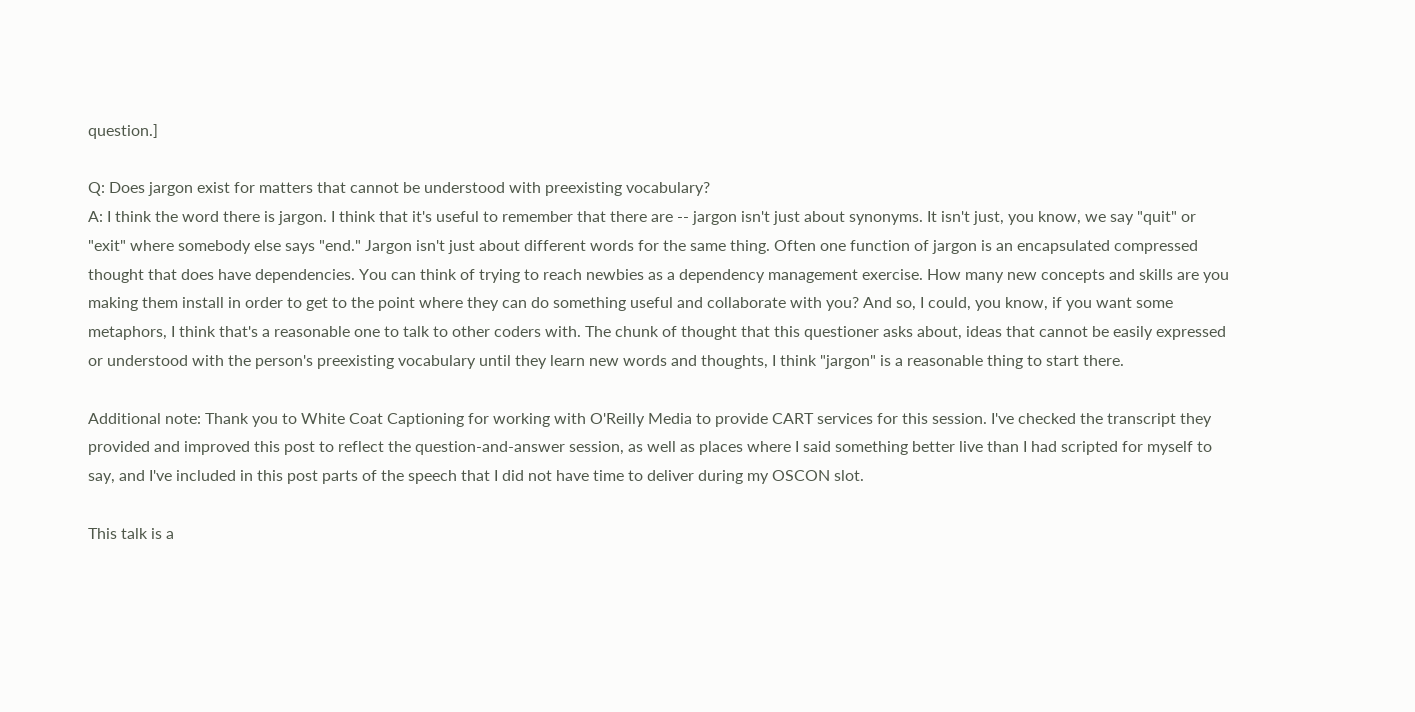question.]

Q: Does jargon exist for matters that cannot be understood with preexisting vocabulary?
A: I think the word there is jargon. I think that it's useful to remember that there are -- jargon isn't just about synonyms. It isn't just, you know, we say "quit" or "exit" where somebody else says "end." Jargon isn't just about different words for the same thing. Often one function of jargon is an encapsulated compressed thought that does have dependencies. You can think of trying to reach newbies as a dependency management exercise. How many new concepts and skills are you making them install in order to get to the point where they can do something useful and collaborate with you? And so, I could, you know, if you want some metaphors, I think that's a reasonable one to talk to other coders with. The chunk of thought that this questioner asks about, ideas that cannot be easily expressed or understood with the person's preexisting vocabulary until they learn new words and thoughts, I think "jargon" is a reasonable thing to start there.

Additional note: Thank you to White Coat Captioning for working with O'Reilly Media to provide CART services for this session. I've checked the transcript they provided and improved this post to reflect the question-and-answer session, as well as places where I said something better live than I had scripted for myself to say, and I've included in this post parts of the speech that I did not have time to deliver during my OSCON slot.

This talk is a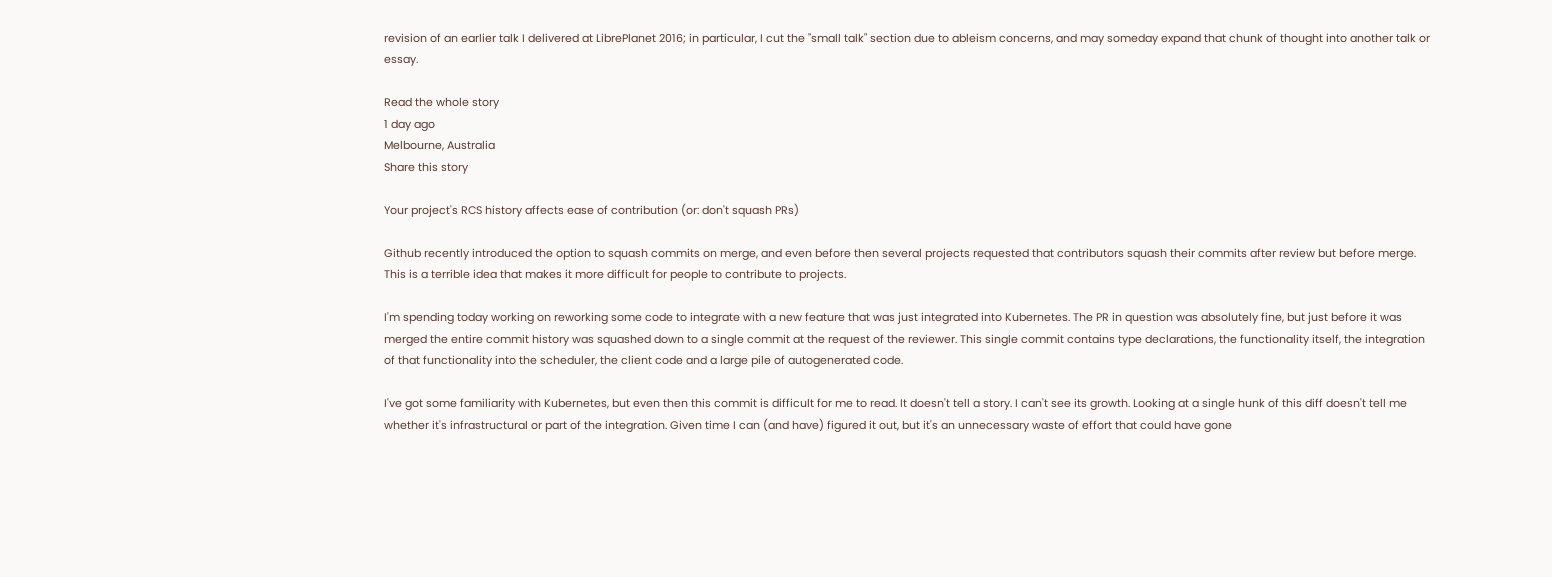revision of an earlier talk I delivered at LibrePlanet 2016; in particular, I cut the "small talk" section due to ableism concerns, and may someday expand that chunk of thought into another talk or essay.

Read the whole story
1 day ago
Melbourne, Australia
Share this story

Your project's RCS history affects ease of contribution (or: don't squash PRs)

Github recently introduced the option to squash commits on merge, and even before then several projects requested that contributors squash their commits after review but before merge. This is a terrible idea that makes it more difficult for people to contribute to projects.

I'm spending today working on reworking some code to integrate with a new feature that was just integrated into Kubernetes. The PR in question was absolutely fine, but just before it was merged the entire commit history was squashed down to a single commit at the request of the reviewer. This single commit contains type declarations, the functionality itself, the integration of that functionality into the scheduler, the client code and a large pile of autogenerated code.

I've got some familiarity with Kubernetes, but even then this commit is difficult for me to read. It doesn't tell a story. I can't see its growth. Looking at a single hunk of this diff doesn't tell me whether it's infrastructural or part of the integration. Given time I can (and have) figured it out, but it's an unnecessary waste of effort that could have gone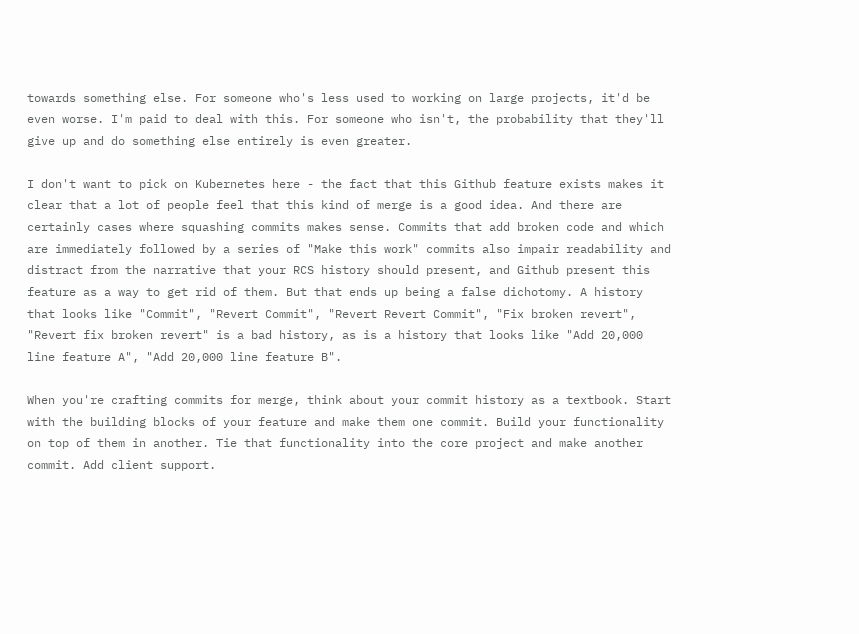towards something else. For someone who's less used to working on large projects, it'd be even worse. I'm paid to deal with this. For someone who isn't, the probability that they'll give up and do something else entirely is even greater.

I don't want to pick on Kubernetes here - the fact that this Github feature exists makes it clear that a lot of people feel that this kind of merge is a good idea. And there are certainly cases where squashing commits makes sense. Commits that add broken code and which are immediately followed by a series of "Make this work" commits also impair readability and distract from the narrative that your RCS history should present, and Github present this feature as a way to get rid of them. But that ends up being a false dichotomy. A history that looks like "Commit", "Revert Commit", "Revert Revert Commit", "Fix broken revert", "Revert fix broken revert" is a bad history, as is a history that looks like "Add 20,000 line feature A", "Add 20,000 line feature B".

When you're crafting commits for merge, think about your commit history as a textbook. Start with the building blocks of your feature and make them one commit. Build your functionality on top of them in another. Tie that functionality into the core project and make another commit. Add client support.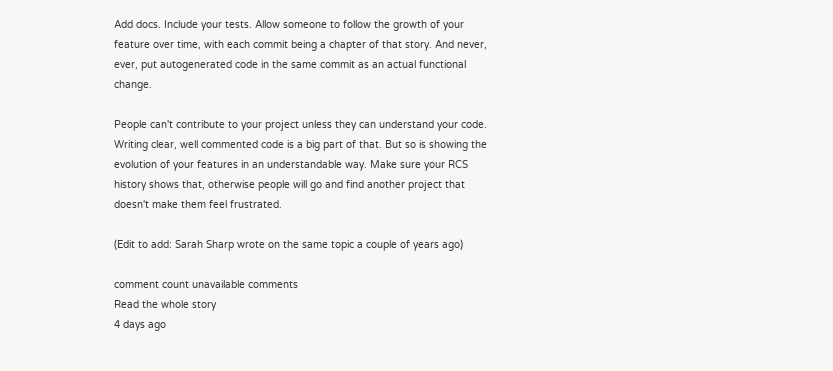Add docs. Include your tests. Allow someone to follow the growth of your feature over time, with each commit being a chapter of that story. And never, ever, put autogenerated code in the same commit as an actual functional change.

People can't contribute to your project unless they can understand your code. Writing clear, well commented code is a big part of that. But so is showing the evolution of your features in an understandable way. Make sure your RCS history shows that, otherwise people will go and find another project that doesn't make them feel frustrated.

(Edit to add: Sarah Sharp wrote on the same topic a couple of years ago)

comment count unavailable comments
Read the whole story
4 days ago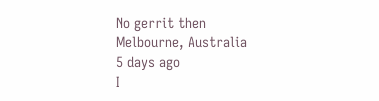No gerrit then
Melbourne, Australia
5 days ago
I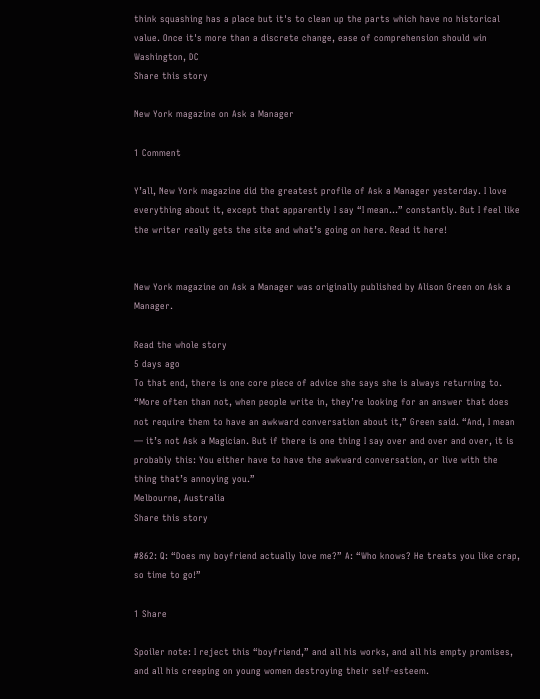think squashing has a place but it's to clean up the parts which have no historical value. Once it's more than a discrete change, ease of comprehension should win
Washington, DC
Share this story

New York magazine on Ask a Manager

1 Comment

Y’all, New York magazine did the greatest profile of Ask a Manager yesterday. I love everything about it, except that apparently I say “I mean…” constantly. But I feel like the writer really gets the site and what’s going on here. Read it here!


New York magazine on Ask a Manager was originally published by Alison Green on Ask a Manager.

Read the whole story
5 days ago
To that end, there is one core piece of advice she says she is always returning to. “More often than not, when people write in, they’re looking for an answer that does not require them to have an awkward conversation about it,” Green said. “And, I mean — it’s not Ask a Magician. But if there is one thing I say over and over and over, it is probably this: You either have to have the awkward conversation, or live with the thing that’s annoying you.”
Melbourne, Australia
Share this story

#862: Q: “Does my boyfriend actually love me?” A: “Who knows? He treats you like crap, so time to go!”

1 Share

Spoiler note: I reject this “boyfriend,” and all his works, and all his empty promises, and all his creeping on young women destroying their self-esteem.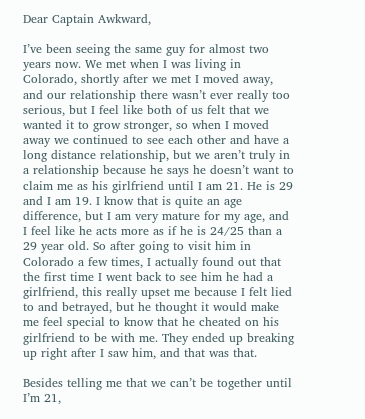Dear Captain Awkward,

I’ve been seeing the same guy for almost two years now. We met when I was living in Colorado, shortly after we met I moved away, and our relationship there wasn’t ever really too serious, but I feel like both of us felt that we wanted it to grow stronger, so when I moved away we continued to see each other and have a long distance relationship, but we aren’t truly in a relationship because he says he doesn’t want to claim me as his girlfriend until I am 21. He is 29 and I am 19. I know that is quite an age difference, but I am very mature for my age, and I feel like he acts more as if he is 24/25 than a 29 year old. So after going to visit him in Colorado a few times, I actually found out that the first time I went back to see him he had a girlfriend, this really upset me because I felt lied to and betrayed, but he thought it would make me feel special to know that he cheated on his girlfriend to be with me. They ended up breaking up right after I saw him, and that was that.

Besides telling me that we can’t be together until I’m 21,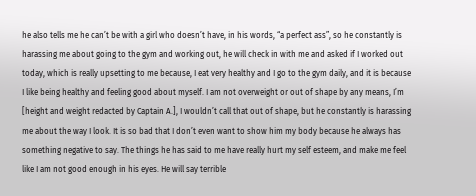he also tells me he can’t be with a girl who doesn’t have, in his words, “a perfect ass”, so he constantly is harassing me about going to the gym and working out, he will check in with me and asked if I worked out today, which is really upsetting to me because, I eat very healthy and I go to the gym daily, and it is because I like being healthy and feeling good about myself. I am not overweight or out of shape by any means, I’m [height and weight redacted by Captain A.], I wouldn’t call that out of shape, but he constantly is harassing me about the way I look. It is so bad that I don’t even want to show him my body because he always has something negative to say. The things he has said to me have really hurt my self esteem, and make me feel like I am not good enough in his eyes. He will say terrible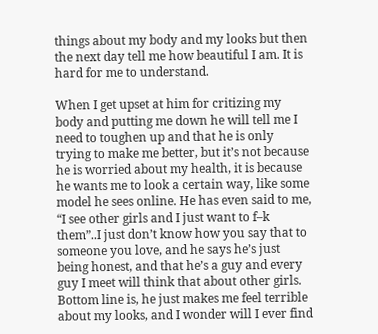things about my body and my looks but then the next day tell me how beautiful I am. It is hard for me to understand.

When I get upset at him for critizing my body and putting me down he will tell me I need to toughen up and that he is only trying to make me better, but it’s not because he is worried about my health, it is because he wants me to look a certain way, like some model he sees online. He has even said to me, “I see other girls and I just want to f–k them”..I just don’t know how you say that to someone you love, and he says he’s just being honest, and that he’s a guy and every guy I meet will think that about other girls. Bottom line is, he just makes me feel terrible about my looks, and I wonder will I ever find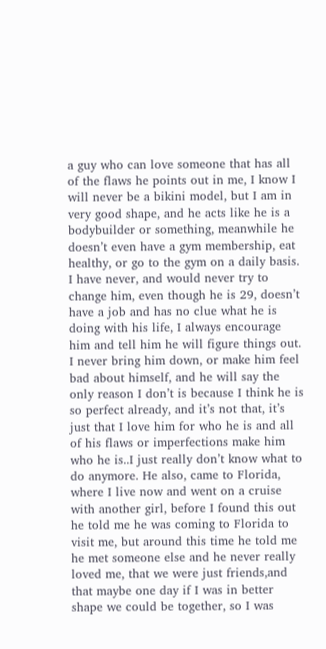a guy who can love someone that has all of the flaws he points out in me, I know I will never be a bikini model, but I am in very good shape, and he acts like he is a bodybuilder or something, meanwhile he doesn’t even have a gym membership, eat healthy, or go to the gym on a daily basis. I have never, and would never try to change him, even though he is 29, doesn’t have a job and has no clue what he is doing with his life, I always encourage him and tell him he will figure things out. I never bring him down, or make him feel bad about himself, and he will say the only reason I don’t is because I think he is so perfect already, and it’s not that, it’s just that I love him for who he is and all of his flaws or imperfections make him who he is..I just really don’t know what to do anymore. He also, came to Florida, where I live now and went on a cruise with another girl, before I found this out he told me he was coming to Florida to visit me, but around this time he told me he met someone else and he never really loved me, that we were just friends,and that maybe one day if I was in better shape we could be together, so I was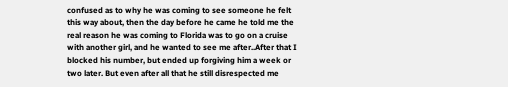confused as to why he was coming to see someone he felt this way about, then the day before he came he told me the real reason he was coming to Florida was to go on a cruise with another girl, and he wanted to see me after..After that I blocked his number, but ended up forgiving him a week or two later. But even after all that he still disrespected me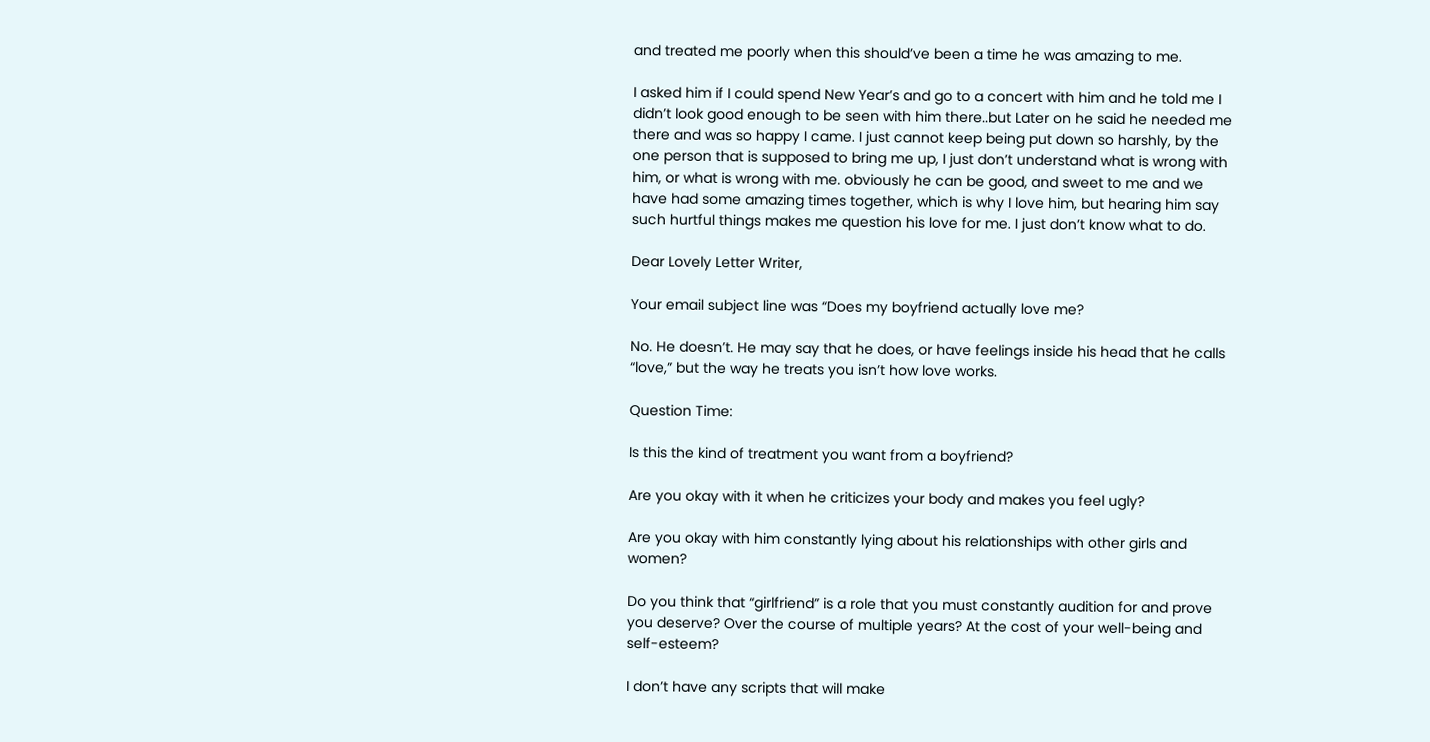and treated me poorly when this should’ve been a time he was amazing to me.

I asked him if I could spend New Year’s and go to a concert with him and he told me I didn’t look good enough to be seen with him there..but Later on he said he needed me there and was so happy I came. I just cannot keep being put down so harshly, by the one person that is supposed to bring me up, I just don’t understand what is wrong with him, or what is wrong with me. obviously he can be good, and sweet to me and we have had some amazing times together, which is why I love him, but hearing him say such hurtful things makes me question his love for me. I just don’t know what to do.

Dear Lovely Letter Writer,

Your email subject line was “Does my boyfriend actually love me?

No. He doesn’t. He may say that he does, or have feelings inside his head that he calls “love,” but the way he treats you isn’t how love works.

Question Time:

Is this the kind of treatment you want from a boyfriend?

Are you okay with it when he criticizes your body and makes you feel ugly?

Are you okay with him constantly lying about his relationships with other girls and women?

Do you think that “girlfriend” is a role that you must constantly audition for and prove you deserve? Over the course of multiple years? At the cost of your well-being and self-esteem?

I don’t have any scripts that will make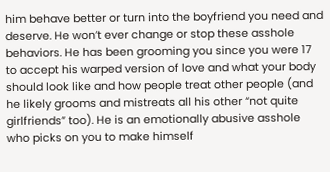him behave better or turn into the boyfriend you need and deserve. He won’t ever change or stop these asshole behaviors. He has been grooming you since you were 17 to accept his warped version of love and what your body should look like and how people treat other people (and he likely grooms and mistreats all his other “not quite girlfriends” too). He is an emotionally abusive asshole who picks on you to make himself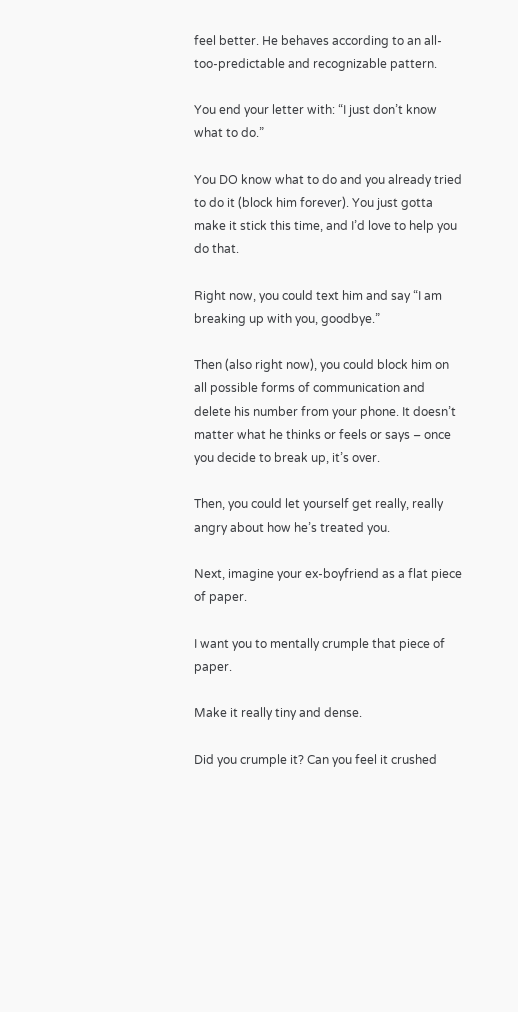feel better. He behaves according to an all-too-predictable and recognizable pattern.

You end your letter with: “I just don’t know what to do.”

You DO know what to do and you already tried to do it (block him forever). You just gotta make it stick this time, and I’d love to help you do that.

Right now, you could text him and say “I am breaking up with you, goodbye.”

Then (also right now), you could block him on all possible forms of communication and delete his number from your phone. It doesn’t matter what he thinks or feels or says – once you decide to break up, it’s over.

Then, you could let yourself get really, really angry about how he’s treated you.

Next, imagine your ex-boyfriend as a flat piece of paper.

I want you to mentally crumple that piece of paper.

Make it really tiny and dense.

Did you crumple it? Can you feel it crushed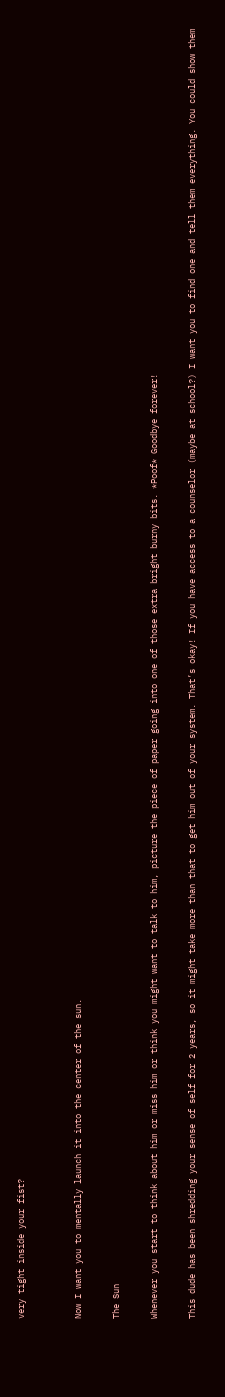very tight inside your fist?


Now I want you to mentally launch it into the center of the sun.

The Sun

Whenever you start to think about him or miss him or think you might want to talk to him, picture the piece of paper going into one of those extra bright burny bits. *Poof* Goodbye forever!

This dude has been shredding your sense of self for 2 years, so it might take more than that to get him out of your system. That’s okay! If you have access to a counselor (maybe at school?) I want you to find one and tell them everything. You could show them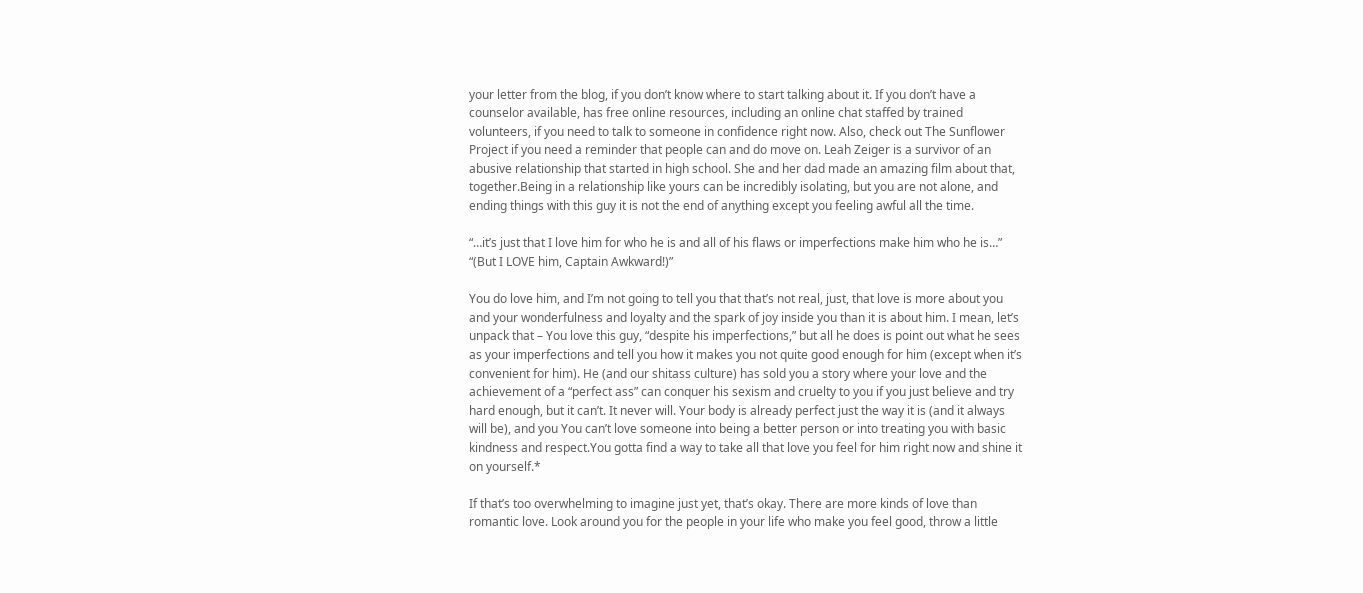your letter from the blog, if you don’t know where to start talking about it. If you don’t have a counselor available, has free online resources, including an online chat staffed by trained volunteers, if you need to talk to someone in confidence right now. Also, check out The Sunflower Project if you need a reminder that people can and do move on. Leah Zeiger is a survivor of an abusive relationship that started in high school. She and her dad made an amazing film about that, together.Being in a relationship like yours can be incredibly isolating, but you are not alone, and ending things with this guy it is not the end of anything except you feeling awful all the time.

“…it’s just that I love him for who he is and all of his flaws or imperfections make him who he is…” “(But I LOVE him, Captain Awkward!)”

You do love him, and I’m not going to tell you that that’s not real, just, that love is more about you and your wonderfulness and loyalty and the spark of joy inside you than it is about him. I mean, let’s unpack that – You love this guy, “despite his imperfections,” but all he does is point out what he sees as your imperfections and tell you how it makes you not quite good enough for him (except when it’s convenient for him). He (and our shitass culture) has sold you a story where your love and the achievement of a “perfect ass” can conquer his sexism and cruelty to you if you just believe and try hard enough, but it can’t. It never will. Your body is already perfect just the way it is (and it always will be), and you You can’t love someone into being a better person or into treating you with basic kindness and respect.You gotta find a way to take all that love you feel for him right now and shine it on yourself.*

If that’s too overwhelming to imagine just yet, that’s okay. There are more kinds of love than romantic love. Look around you for the people in your life who make you feel good, throw a little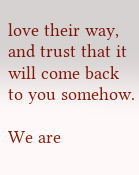love their way, and trust that it will come back to you somehow.

We are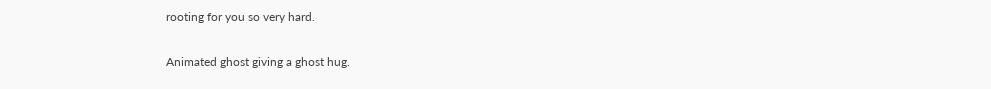rooting for you so very hard.

Animated ghost giving a ghost hug.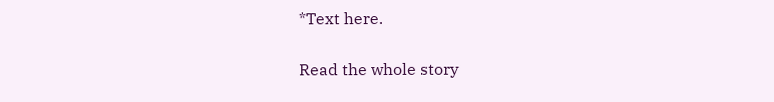*Text here.

Read the whole story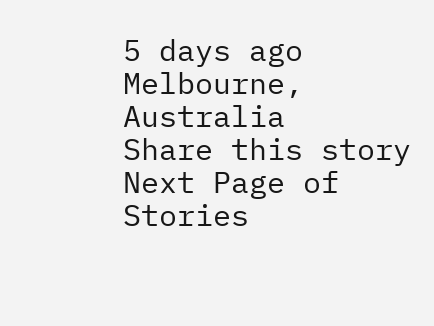5 days ago
Melbourne, Australia
Share this story
Next Page of Stories